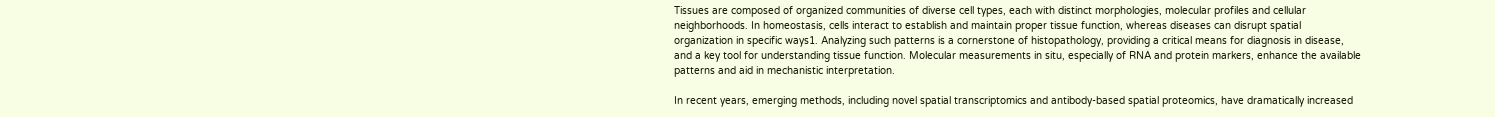Tissues are composed of organized communities of diverse cell types, each with distinct morphologies, molecular profiles and cellular neighborhoods. In homeostasis, cells interact to establish and maintain proper tissue function, whereas diseases can disrupt spatial organization in specific ways1. Analyzing such patterns is a cornerstone of histopathology, providing a critical means for diagnosis in disease, and a key tool for understanding tissue function. Molecular measurements in situ, especially of RNA and protein markers, enhance the available patterns and aid in mechanistic interpretation.

In recent years, emerging methods, including novel spatial transcriptomics and antibody-based spatial proteomics, have dramatically increased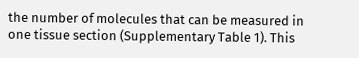the number of molecules that can be measured in one tissue section (Supplementary Table 1). This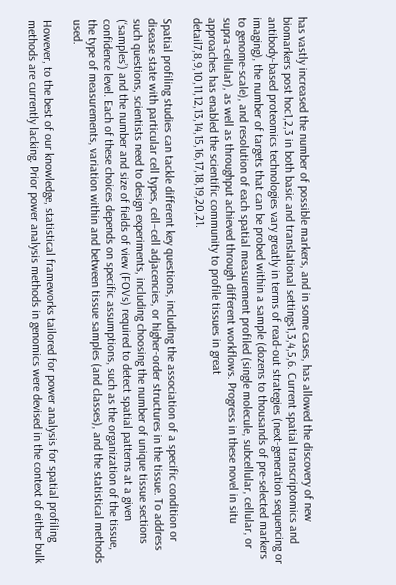has vastly increased the number of possible markers, and in some cases, has allowed the discovery of new biomarkers post hoc1,2,3 in both basic and translational settings1,3,4,5,6. Current spatial transcriptomics and antibody-based proteomics technologies vary greatly in terms of read-out strategies (next-generation sequencing or imaging), the number of targets that can be probed within a sample (dozens to thousands of pre-selected markers to genome-scale), and resolution of each spatial measurement profiled (single molecule, subcellular, cellular, or supra-cellular), as well as throughput achieved through different workflows. Progress in these novel in situ approaches has enabled the scientific community to profile tissues in great detail7,8,9,10,11,12,13,14,15,16,17,18,19,20,21.

Spatial profiling studies can tackle different key questions, including the association of a specific condition or disease state with particular cell types, cell–cell adjacencies, or higher-order structures in the tissue. To address such questions, scientists need to design experiments, including choosing the number of unique tissue sections (‘samples’) and the number and size of fields of view (FOVs) required to detect spatial patterns at a given confidence level. Each of these choices depends on specific assumptions, such as the organization of the tissue, the type of measurements, variation within and between tissue samples (and classes), and the statistical methods used.

However, to the best of our knowledge, statistical frameworks tailored for power analysis for spatial profiling methods are currently lacking. Prior power analysis methods in genomics were devised in the context of either bulk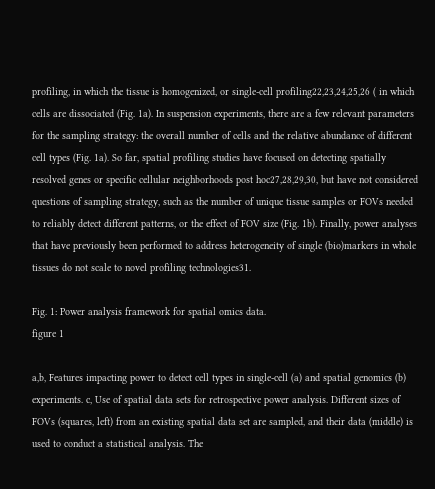profiling, in which the tissue is homogenized, or single-cell profiling22,23,24,25,26 ( in which cells are dissociated (Fig. 1a). In suspension experiments, there are a few relevant parameters for the sampling strategy: the overall number of cells and the relative abundance of different cell types (Fig. 1a). So far, spatial profiling studies have focused on detecting spatially resolved genes or specific cellular neighborhoods post hoc27,28,29,30, but have not considered questions of sampling strategy, such as the number of unique tissue samples or FOVs needed to reliably detect different patterns, or the effect of FOV size (Fig. 1b). Finally, power analyses that have previously been performed to address heterogeneity of single (bio)markers in whole tissues do not scale to novel profiling technologies31.

Fig. 1: Power analysis framework for spatial omics data.
figure 1

a,b, Features impacting power to detect cell types in single-cell (a) and spatial genomics (b) experiments. c, Use of spatial data sets for retrospective power analysis. Different sizes of FOVs (squares, left) from an existing spatial data set are sampled, and their data (middle) is used to conduct a statistical analysis. The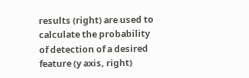results (right) are used to calculate the probability of detection of a desired feature (y axis, right)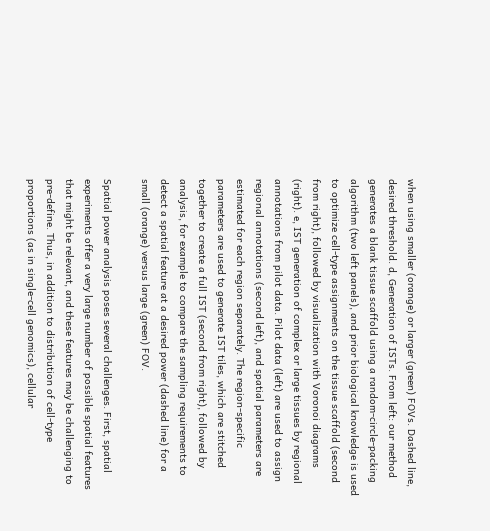when using smaller (orange) or larger (green) FOVs. Dashed line, desired threshold. d, Generation of ISTs. From left: our method generates a blank tissue scaffold using a random-circle-packing algorithm (two left panels), and prior biological knowledge is used to optimize cell-type assignments on the tissue scaffold (second from right), followed by visualization with Voronoi diagrams (right). e, IST generation of complex or large tissues by regional annotations from pilot data. Pilot data (left) are used to assign regional annotations (second left), and spatial parameters are estimated for each region separately. The region-specific parameters are used to generate IST tiles, which are stitched together to create a full IST (second from right), followed by analysis, for example to compare the sampling requirements to detect a spatial feature at a desired power (dashed line) for a small (orange) versus large (green) FOV.

Spatial power analysis poses several challenges. First, spatial experiments offer a very large number of possible spatial features that might be relevant, and these features may be challenging to pre-define. Thus, in addition to distribution of cell-type proportions (as in single-cell genomics), cellular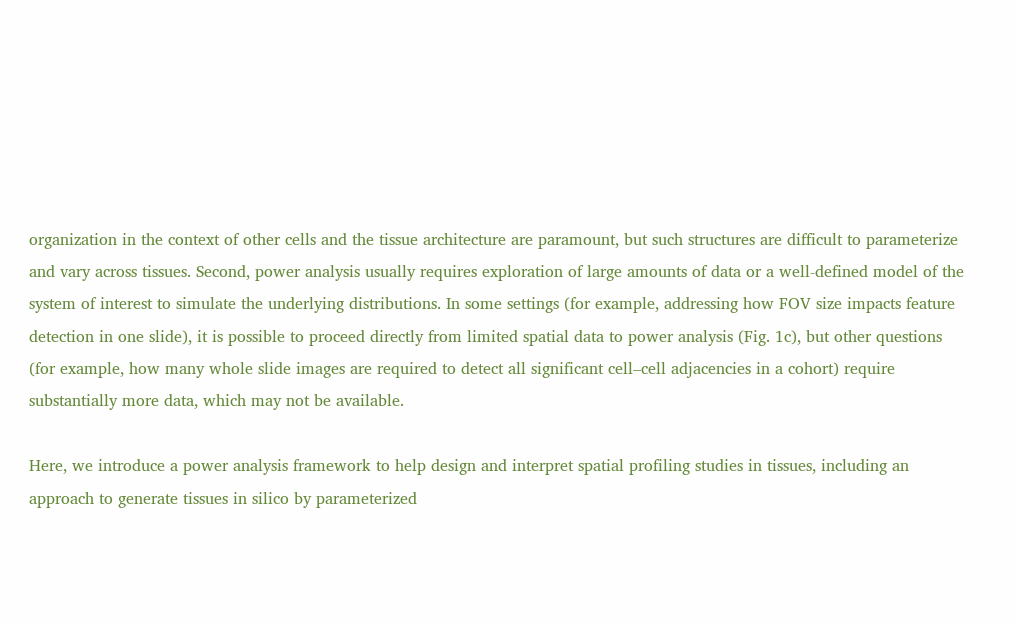organization in the context of other cells and the tissue architecture are paramount, but such structures are difficult to parameterize and vary across tissues. Second, power analysis usually requires exploration of large amounts of data or a well-defined model of the system of interest to simulate the underlying distributions. In some settings (for example, addressing how FOV size impacts feature detection in one slide), it is possible to proceed directly from limited spatial data to power analysis (Fig. 1c), but other questions (for example, how many whole slide images are required to detect all significant cell–cell adjacencies in a cohort) require substantially more data, which may not be available.

Here, we introduce a power analysis framework to help design and interpret spatial profiling studies in tissues, including an approach to generate tissues in silico by parameterized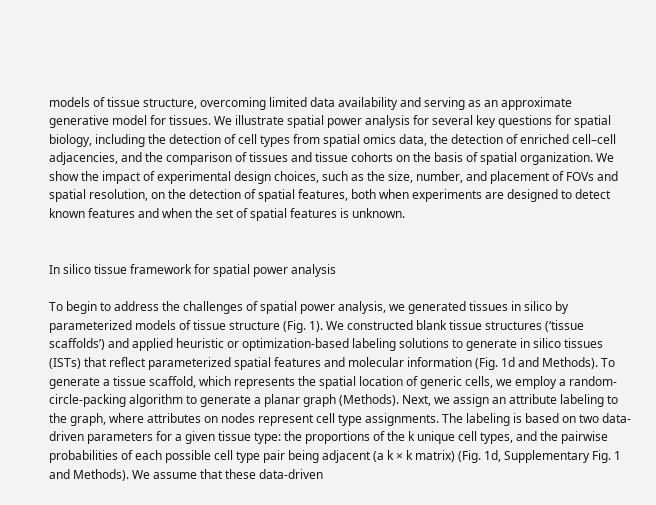models of tissue structure, overcoming limited data availability and serving as an approximate generative model for tissues. We illustrate spatial power analysis for several key questions for spatial biology, including the detection of cell types from spatial omics data, the detection of enriched cell–cell adjacencies, and the comparison of tissues and tissue cohorts on the basis of spatial organization. We show the impact of experimental design choices, such as the size, number, and placement of FOVs and spatial resolution, on the detection of spatial features, both when experiments are designed to detect known features and when the set of spatial features is unknown.


In silico tissue framework for spatial power analysis

To begin to address the challenges of spatial power analysis, we generated tissues in silico by parameterized models of tissue structure (Fig. 1). We constructed blank tissue structures (‘tissue scaffolds’) and applied heuristic or optimization-based labeling solutions to generate in silico tissues (ISTs) that reflect parameterized spatial features and molecular information (Fig. 1d and Methods). To generate a tissue scaffold, which represents the spatial location of generic cells, we employ a random-circle-packing algorithm to generate a planar graph (Methods). Next, we assign an attribute labeling to the graph, where attributes on nodes represent cell type assignments. The labeling is based on two data-driven parameters for a given tissue type: the proportions of the k unique cell types, and the pairwise probabilities of each possible cell type pair being adjacent (a k × k matrix) (Fig. 1d, Supplementary Fig. 1 and Methods). We assume that these data-driven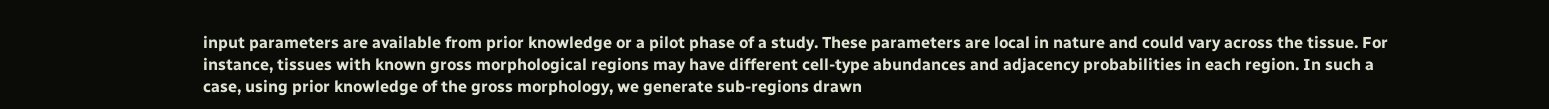input parameters are available from prior knowledge or a pilot phase of a study. These parameters are local in nature and could vary across the tissue. For instance, tissues with known gross morphological regions may have different cell-type abundances and adjacency probabilities in each region. In such a case, using prior knowledge of the gross morphology, we generate sub-regions drawn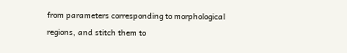from parameters corresponding to morphological regions, and stitch them to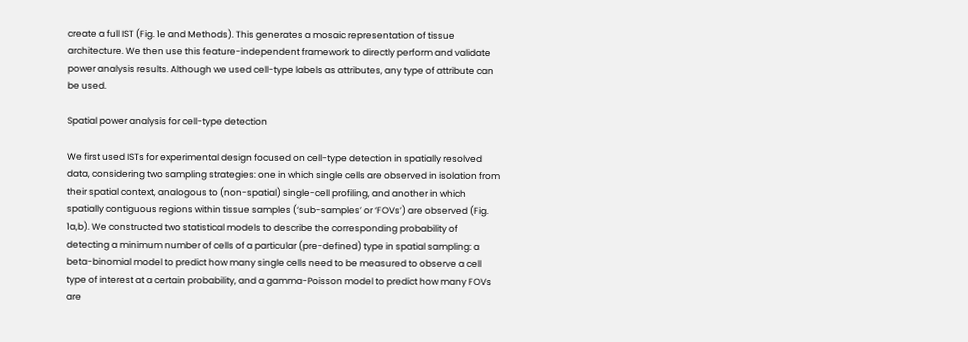create a full IST (Fig. 1e and Methods). This generates a mosaic representation of tissue architecture. We then use this feature-independent framework to directly perform and validate power analysis results. Although we used cell-type labels as attributes, any type of attribute can be used.

Spatial power analysis for cell-type detection

We first used ISTs for experimental design focused on cell-type detection in spatially resolved data, considering two sampling strategies: one in which single cells are observed in isolation from their spatial context, analogous to (non-spatial) single-cell profiling, and another in which spatially contiguous regions within tissue samples (‘sub-samples’ or ‘FOVs’) are observed (Fig. 1a,b). We constructed two statistical models to describe the corresponding probability of detecting a minimum number of cells of a particular (pre-defined) type in spatial sampling: a beta-binomial model to predict how many single cells need to be measured to observe a cell type of interest at a certain probability, and a gamma-Poisson model to predict how many FOVs are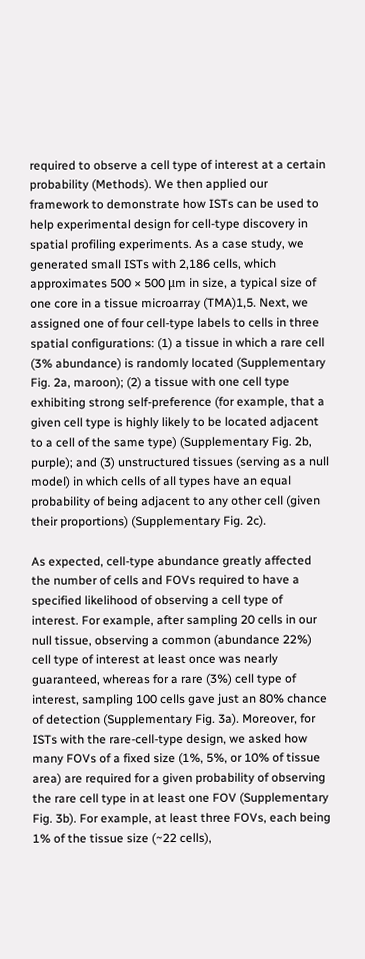required to observe a cell type of interest at a certain probability (Methods). We then applied our framework to demonstrate how ISTs can be used to help experimental design for cell-type discovery in spatial profiling experiments. As a case study, we generated small ISTs with 2,186 cells, which approximates 500 × 500 μm in size, a typical size of one core in a tissue microarray (TMA)1,5. Next, we assigned one of four cell-type labels to cells in three spatial configurations: (1) a tissue in which a rare cell (3% abundance) is randomly located (Supplementary Fig. 2a, maroon); (2) a tissue with one cell type exhibiting strong self-preference (for example, that a given cell type is highly likely to be located adjacent to a cell of the same type) (Supplementary Fig. 2b, purple); and (3) unstructured tissues (serving as a null model) in which cells of all types have an equal probability of being adjacent to any other cell (given their proportions) (Supplementary Fig. 2c).

As expected, cell-type abundance greatly affected the number of cells and FOVs required to have a specified likelihood of observing a cell type of interest. For example, after sampling 20 cells in our null tissue, observing a common (abundance 22%) cell type of interest at least once was nearly guaranteed, whereas for a rare (3%) cell type of interest, sampling 100 cells gave just an 80% chance of detection (Supplementary Fig. 3a). Moreover, for ISTs with the rare-cell-type design, we asked how many FOVs of a fixed size (1%, 5%, or 10% of tissue area) are required for a given probability of observing the rare cell type in at least one FOV (Supplementary Fig. 3b). For example, at least three FOVs, each being 1% of the tissue size (~22 cells),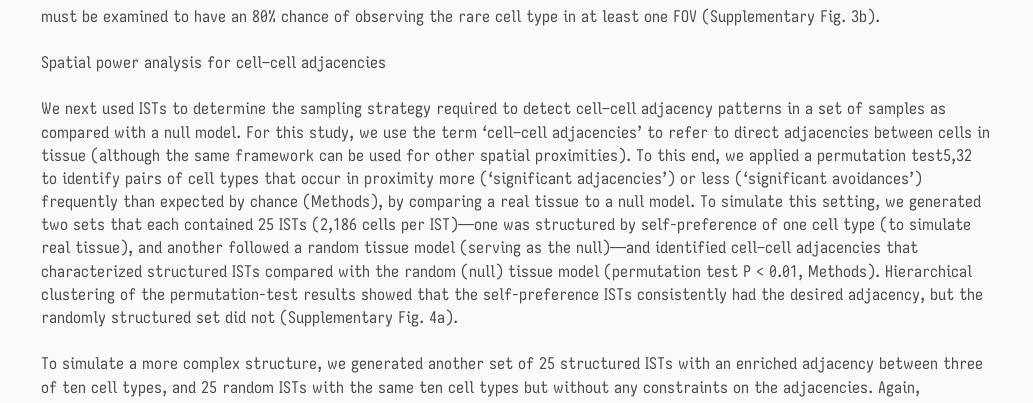must be examined to have an 80% chance of observing the rare cell type in at least one FOV (Supplementary Fig. 3b).

Spatial power analysis for cell–cell adjacencies

We next used ISTs to determine the sampling strategy required to detect cell–cell adjacency patterns in a set of samples as compared with a null model. For this study, we use the term ‘cell–cell adjacencies’ to refer to direct adjacencies between cells in tissue (although the same framework can be used for other spatial proximities). To this end, we applied a permutation test5,32 to identify pairs of cell types that occur in proximity more (‘significant adjacencies’) or less (‘significant avoidances’) frequently than expected by chance (Methods), by comparing a real tissue to a null model. To simulate this setting, we generated two sets that each contained 25 ISTs (2,186 cells per IST)—one was structured by self-preference of one cell type (to simulate real tissue), and another followed a random tissue model (serving as the null)—and identified cell–cell adjacencies that characterized structured ISTs compared with the random (null) tissue model (permutation test P < 0.01, Methods). Hierarchical clustering of the permutation-test results showed that the self-preference ISTs consistently had the desired adjacency, but the randomly structured set did not (Supplementary Fig. 4a).

To simulate a more complex structure, we generated another set of 25 structured ISTs with an enriched adjacency between three of ten cell types, and 25 random ISTs with the same ten cell types but without any constraints on the adjacencies. Again,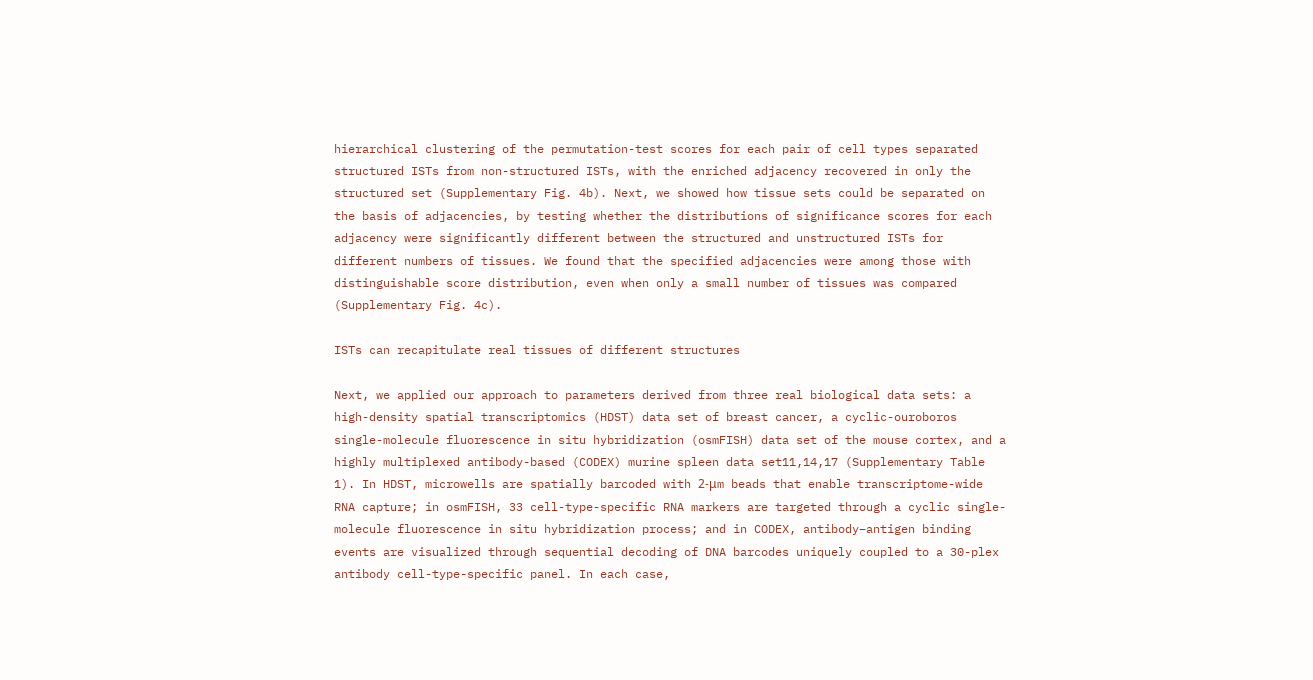hierarchical clustering of the permutation-test scores for each pair of cell types separated structured ISTs from non-structured ISTs, with the enriched adjacency recovered in only the structured set (Supplementary Fig. 4b). Next, we showed how tissue sets could be separated on the basis of adjacencies, by testing whether the distributions of significance scores for each adjacency were significantly different between the structured and unstructured ISTs for different numbers of tissues. We found that the specified adjacencies were among those with distinguishable score distribution, even when only a small number of tissues was compared (Supplementary Fig. 4c).

ISTs can recapitulate real tissues of different structures

Next, we applied our approach to parameters derived from three real biological data sets: a high-density spatial transcriptomics (HDST) data set of breast cancer, a cyclic-ouroboros single-molecule fluorescence in situ hybridization (osmFISH) data set of the mouse cortex, and a highly multiplexed antibody-based (CODEX) murine spleen data set11,14,17 (Supplementary Table 1). In HDST, microwells are spatially barcoded with 2-μm beads that enable transcriptome-wide RNA capture; in osmFISH, 33 cell-type-specific RNA markers are targeted through a cyclic single-molecule fluorescence in situ hybridization process; and in CODEX, antibody–antigen binding events are visualized through sequential decoding of DNA barcodes uniquely coupled to a 30-plex antibody cell-type-specific panel. In each case,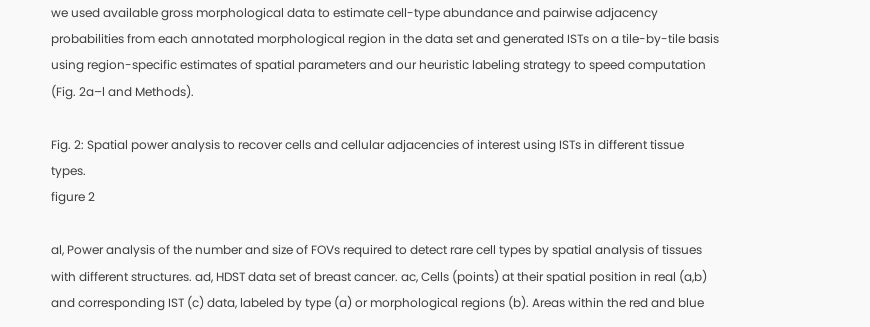we used available gross morphological data to estimate cell-type abundance and pairwise adjacency probabilities from each annotated morphological region in the data set and generated ISTs on a tile-by-tile basis using region-specific estimates of spatial parameters and our heuristic labeling strategy to speed computation (Fig. 2a–l and Methods).

Fig. 2: Spatial power analysis to recover cells and cellular adjacencies of interest using ISTs in different tissue types.
figure 2

al, Power analysis of the number and size of FOVs required to detect rare cell types by spatial analysis of tissues with different structures. ad, HDST data set of breast cancer. ac, Cells (points) at their spatial position in real (a,b) and corresponding IST (c) data, labeled by type (a) or morphological regions (b). Areas within the red and blue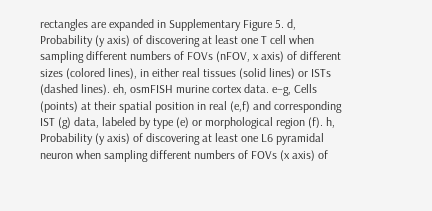rectangles are expanded in Supplementary Figure 5. d, Probability (y axis) of discovering at least one T cell when sampling different numbers of FOVs (nFOV, x axis) of different sizes (colored lines), in either real tissues (solid lines) or ISTs (dashed lines). eh, osmFISH murine cortex data. e–g, Cells (points) at their spatial position in real (e,f) and corresponding IST (g) data, labeled by type (e) or morphological region (f). h, Probability (y axis) of discovering at least one L6 pyramidal neuron when sampling different numbers of FOVs (x axis) of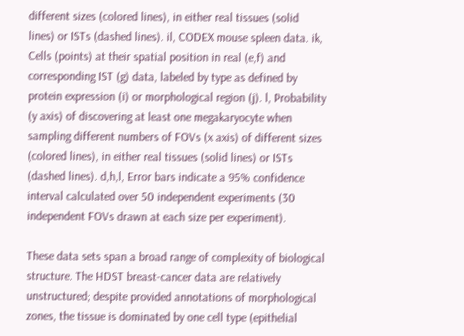different sizes (colored lines), in either real tissues (solid lines) or ISTs (dashed lines). il, CODEX mouse spleen data. ik, Cells (points) at their spatial position in real (e,f) and corresponding IST (g) data, labeled by type as defined by protein expression (i) or morphological region (j). l, Probability (y axis) of discovering at least one megakaryocyte when sampling different numbers of FOVs (x axis) of different sizes (colored lines), in either real tissues (solid lines) or ISTs (dashed lines). d,h,l, Error bars indicate a 95% confidence interval calculated over 50 independent experiments (30 independent FOVs drawn at each size per experiment).

These data sets span a broad range of complexity of biological structure. The HDST breast-cancer data are relatively unstructured; despite provided annotations of morphological zones, the tissue is dominated by one cell type (epithelial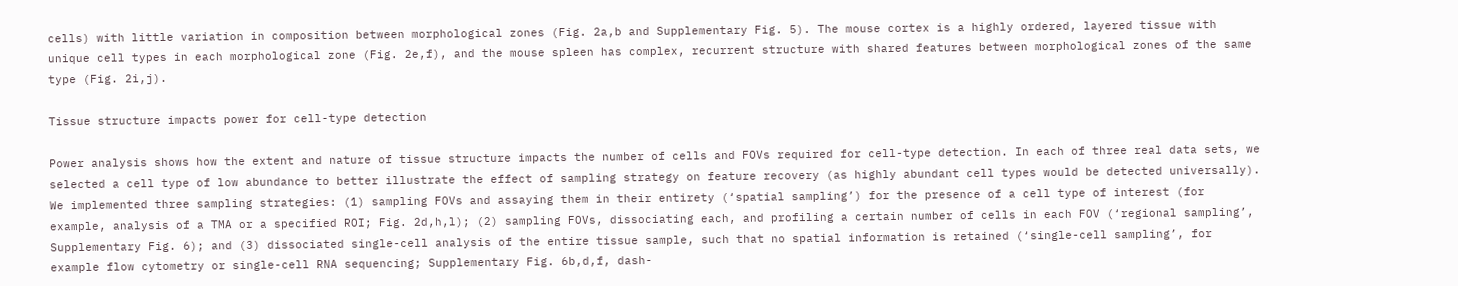cells) with little variation in composition between morphological zones (Fig. 2a,b and Supplementary Fig. 5). The mouse cortex is a highly ordered, layered tissue with unique cell types in each morphological zone (Fig. 2e,f), and the mouse spleen has complex, recurrent structure with shared features between morphological zones of the same type (Fig. 2i,j).

Tissue structure impacts power for cell-type detection

Power analysis shows how the extent and nature of tissue structure impacts the number of cells and FOVs required for cell-type detection. In each of three real data sets, we selected a cell type of low abundance to better illustrate the effect of sampling strategy on feature recovery (as highly abundant cell types would be detected universally). We implemented three sampling strategies: (1) sampling FOVs and assaying them in their entirety (‘spatial sampling’) for the presence of a cell type of interest (for example, analysis of a TMA or a specified ROI; Fig. 2d,h,l); (2) sampling FOVs, dissociating each, and profiling a certain number of cells in each FOV (‘regional sampling’, Supplementary Fig. 6); and (3) dissociated single-cell analysis of the entire tissue sample, such that no spatial information is retained (‘single-cell sampling’, for example flow cytometry or single-cell RNA sequencing; Supplementary Fig. 6b,d,f, dash-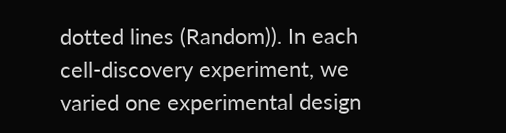dotted lines (Random)). In each cell-discovery experiment, we varied one experimental design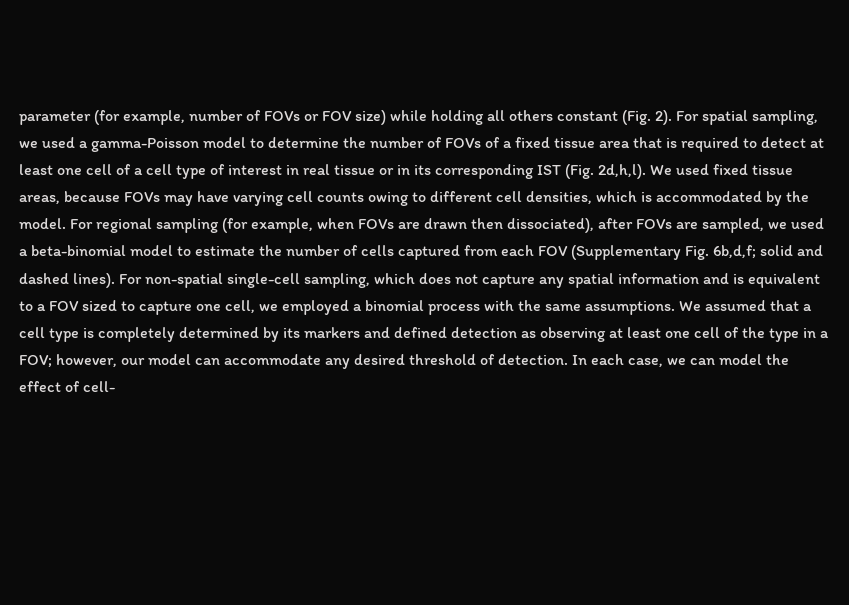parameter (for example, number of FOVs or FOV size) while holding all others constant (Fig. 2). For spatial sampling, we used a gamma-Poisson model to determine the number of FOVs of a fixed tissue area that is required to detect at least one cell of a cell type of interest in real tissue or in its corresponding IST (Fig. 2d,h,l). We used fixed tissue areas, because FOVs may have varying cell counts owing to different cell densities, which is accommodated by the model. For regional sampling (for example, when FOVs are drawn then dissociated), after FOVs are sampled, we used a beta-binomial model to estimate the number of cells captured from each FOV (Supplementary Fig. 6b,d,f; solid and dashed lines). For non-spatial single-cell sampling, which does not capture any spatial information and is equivalent to a FOV sized to capture one cell, we employed a binomial process with the same assumptions. We assumed that a cell type is completely determined by its markers and defined detection as observing at least one cell of the type in a FOV; however, our model can accommodate any desired threshold of detection. In each case, we can model the effect of cell-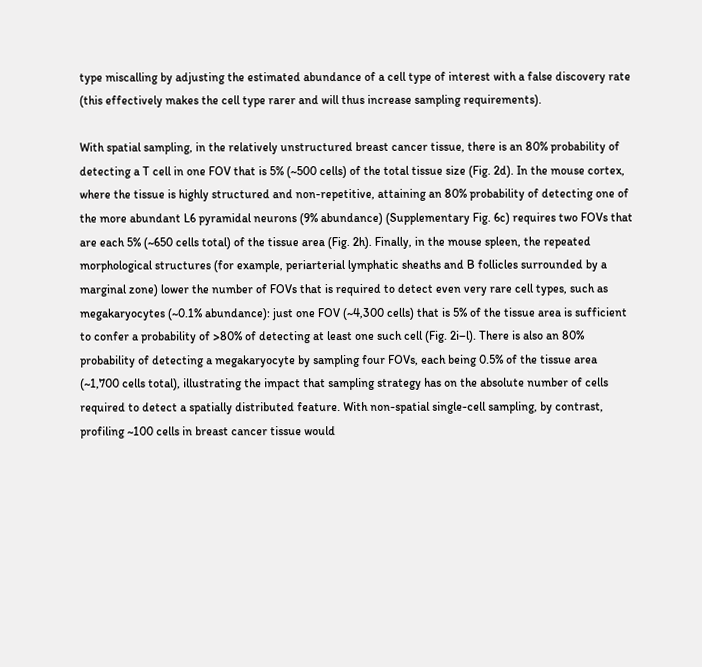type miscalling by adjusting the estimated abundance of a cell type of interest with a false discovery rate (this effectively makes the cell type rarer and will thus increase sampling requirements).

With spatial sampling, in the relatively unstructured breast cancer tissue, there is an 80% probability of detecting a T cell in one FOV that is 5% (~500 cells) of the total tissue size (Fig. 2d). In the mouse cortex, where the tissue is highly structured and non-repetitive, attaining an 80% probability of detecting one of the more abundant L6 pyramidal neurons (9% abundance) (Supplementary Fig. 6c) requires two FOVs that are each 5% (~650 cells total) of the tissue area (Fig. 2h). Finally, in the mouse spleen, the repeated morphological structures (for example, periarterial lymphatic sheaths and B follicles surrounded by a marginal zone) lower the number of FOVs that is required to detect even very rare cell types, such as megakaryocytes (~0.1% abundance): just one FOV (~4,300 cells) that is 5% of the tissue area is sufficient to confer a probability of >80% of detecting at least one such cell (Fig. 2i–l). There is also an 80% probability of detecting a megakaryocyte by sampling four FOVs, each being 0.5% of the tissue area (~1,700 cells total), illustrating the impact that sampling strategy has on the absolute number of cells required to detect a spatially distributed feature. With non-spatial single-cell sampling, by contrast, profiling ~100 cells in breast cancer tissue would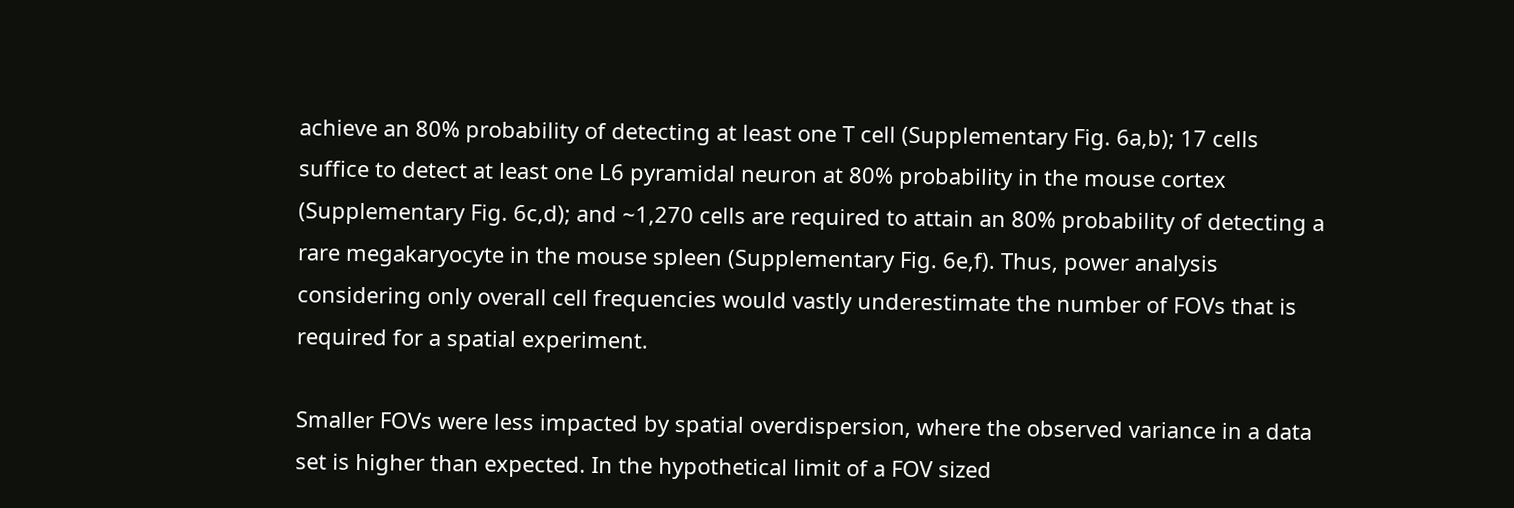achieve an 80% probability of detecting at least one T cell (Supplementary Fig. 6a,b); 17 cells suffice to detect at least one L6 pyramidal neuron at 80% probability in the mouse cortex (Supplementary Fig. 6c,d); and ~1,270 cells are required to attain an 80% probability of detecting a rare megakaryocyte in the mouse spleen (Supplementary Fig. 6e,f). Thus, power analysis considering only overall cell frequencies would vastly underestimate the number of FOVs that is required for a spatial experiment.

Smaller FOVs were less impacted by spatial overdispersion, where the observed variance in a data set is higher than expected. In the hypothetical limit of a FOV sized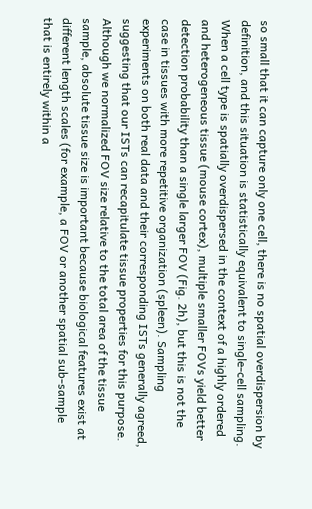so small that it can capture only one cell, there is no spatial overdispersion by definition, and this situation is statistically equivalent to single-cell sampling. When a cell type is spatially overdispersed in the context of a highly ordered and heterogeneous tissue (mouse cortex), multiple smaller FOVs yield better detection probability than a single larger FOV (Fig. 2h), but this is not the case in tissues with more repetitive organization (spleen). Sampling experiments on both real data and their corresponding ISTs generally agreed, suggesting that our ISTs can recapitulate tissue properties for this purpose. Although we normalized FOV size relative to the total area of the tissue sample, absolute tissue size is important because biological features exist at different length scales (for example, a FOV or another spatial sub-sample that is entirely within a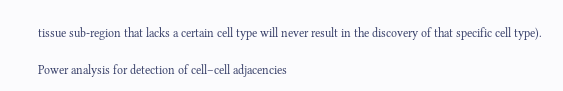tissue sub-region that lacks a certain cell type will never result in the discovery of that specific cell type).

Power analysis for detection of cell–cell adjacencies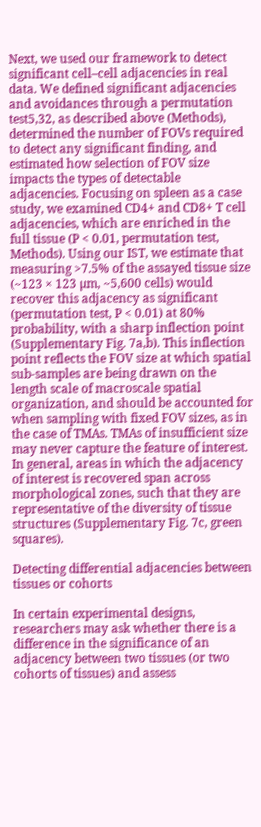Next, we used our framework to detect significant cell–cell adjacencies in real data. We defined significant adjacencies and avoidances through a permutation test5,32, as described above (Methods), determined the number of FOVs required to detect any significant finding, and estimated how selection of FOV size impacts the types of detectable adjacencies. Focusing on spleen as a case study, we examined CD4+ and CD8+ T cell adjacencies, which are enriched in the full tissue (P < 0.01, permutation test, Methods). Using our IST, we estimate that measuring >7.5% of the assayed tissue size (~123 × 123 µm, ~5,600 cells) would recover this adjacency as significant (permutation test, P < 0.01) at 80% probability, with a sharp inflection point (Supplementary Fig. 7a,b). This inflection point reflects the FOV size at which spatial sub-samples are being drawn on the length scale of macroscale spatial organization, and should be accounted for when sampling with fixed FOV sizes, as in the case of TMAs. TMAs of insufficient size may never capture the feature of interest. In general, areas in which the adjacency of interest is recovered span across morphological zones, such that they are representative of the diversity of tissue structures (Supplementary Fig. 7c, green squares).

Detecting differential adjacencies between tissues or cohorts

In certain experimental designs, researchers may ask whether there is a difference in the significance of an adjacency between two tissues (or two cohorts of tissues) and assess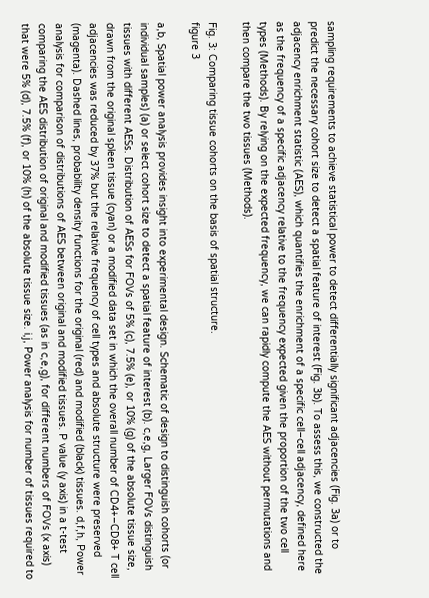sampling requirements to achieve statistical power to detect differentially significant adjacencies (Fig. 3a) or to predict the necessary cohort size to detect a spatial feature of interest (Fig. 3b). To assess this, we constructed the adjacency enrichment statistic (AES), which quantifies the enrichment of a specific cell–cell adjacency, defined here as the frequency of a specific adjacency relative to the frequency expected given the proportion of the two cell types (Methods). By relying on the expected frequency, we can rapidly compute the AES without permutations and then compare the two tissues (Methods).

Fig. 3: Comparing tissue cohorts on the basis of spatial structure.
figure 3

a,b, Spatial power analysis provides insight into experimental design. Schematic of design to distinguish cohorts (or individual samples) (a) or select cohort size to detect a spatial feature of interest (b). c,e,g, Larger FOVs distinguish tissues with different AESs. Distribution of AESs for FOVs of 5% (c), 7.5% (e), or 10% (g) of the absolute tissue size, drawn from the original spleen tissue (cyan) or a modified data set in which the overall number of CD4+–CD8+ T cell adjacencies was reduced by 37% but the relative frequency of cell types and absolute structure were preserved (magenta). Dashed lines, probability density functions for the original (red) and modified (black) tissues. d,f,h, Power analysis for comparison of distributions of AES between original and modified tissues. P value (y axis) in a t-test comparing the AES distribution of original and modified tissues (as in c,e,g), for different numbers of FOVs (x axis) that were 5% (d), 7.5% (f), or 10% (h) of the absolute tissue size. i,j, Power analysis for number of tissues required to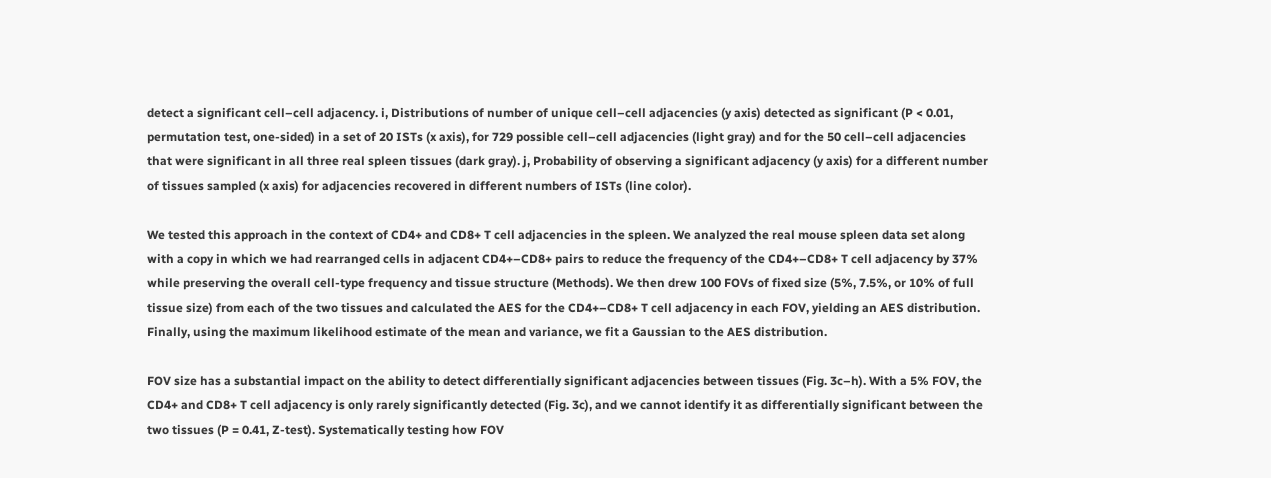detect a significant cell–cell adjacency. i, Distributions of number of unique cell–cell adjacencies (y axis) detected as significant (P < 0.01, permutation test, one-sided) in a set of 20 ISTs (x axis), for 729 possible cell–cell adjacencies (light gray) and for the 50 cell–cell adjacencies that were significant in all three real spleen tissues (dark gray). j, Probability of observing a significant adjacency (y axis) for a different number of tissues sampled (x axis) for adjacencies recovered in different numbers of ISTs (line color).

We tested this approach in the context of CD4+ and CD8+ T cell adjacencies in the spleen. We analyzed the real mouse spleen data set along with a copy in which we had rearranged cells in adjacent CD4+–CD8+ pairs to reduce the frequency of the CD4+–CD8+ T cell adjacency by 37% while preserving the overall cell-type frequency and tissue structure (Methods). We then drew 100 FOVs of fixed size (5%, 7.5%, or 10% of full tissue size) from each of the two tissues and calculated the AES for the CD4+–CD8+ T cell adjacency in each FOV, yielding an AES distribution. Finally, using the maximum likelihood estimate of the mean and variance, we fit a Gaussian to the AES distribution.

FOV size has a substantial impact on the ability to detect differentially significant adjacencies between tissues (Fig. 3c–h). With a 5% FOV, the CD4+ and CD8+ T cell adjacency is only rarely significantly detected (Fig. 3c), and we cannot identify it as differentially significant between the two tissues (P = 0.41, Z-test). Systematically testing how FOV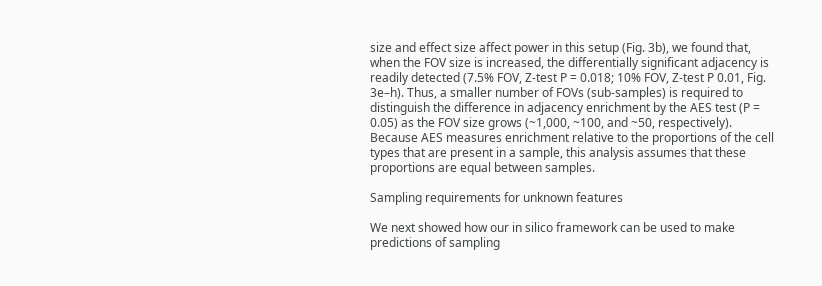size and effect size affect power in this setup (Fig. 3b), we found that, when the FOV size is increased, the differentially significant adjacency is readily detected (7.5% FOV, Z-test P = 0.018; 10% FOV, Z-test P 0.01, Fig. 3e–h). Thus, a smaller number of FOVs (sub-samples) is required to distinguish the difference in adjacency enrichment by the AES test (P = 0.05) as the FOV size grows (~1,000, ~100, and ~50, respectively). Because AES measures enrichment relative to the proportions of the cell types that are present in a sample, this analysis assumes that these proportions are equal between samples.

Sampling requirements for unknown features

We next showed how our in silico framework can be used to make predictions of sampling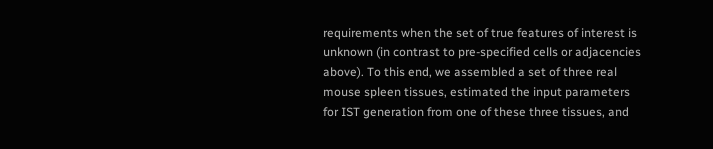requirements when the set of true features of interest is unknown (in contrast to pre-specified cells or adjacencies above). To this end, we assembled a set of three real mouse spleen tissues, estimated the input parameters for IST generation from one of these three tissues, and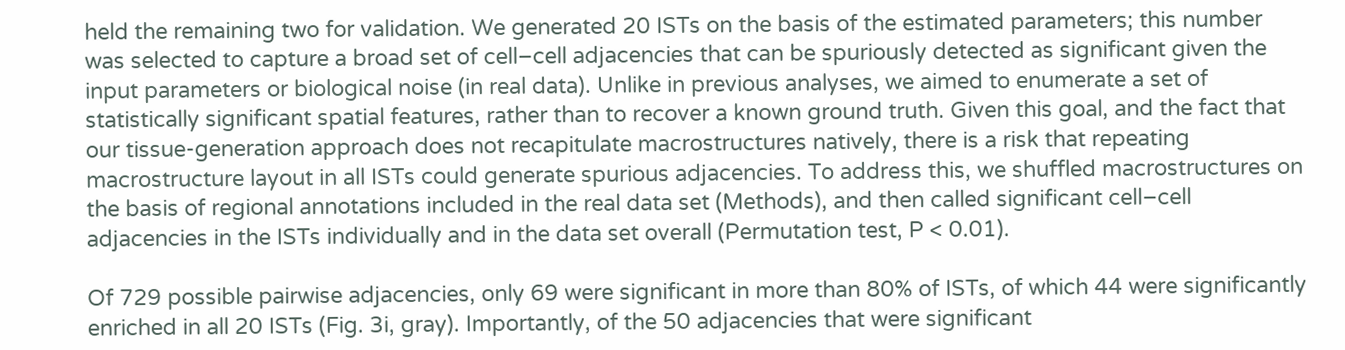held the remaining two for validation. We generated 20 ISTs on the basis of the estimated parameters; this number was selected to capture a broad set of cell–cell adjacencies that can be spuriously detected as significant given the input parameters or biological noise (in real data). Unlike in previous analyses, we aimed to enumerate a set of statistically significant spatial features, rather than to recover a known ground truth. Given this goal, and the fact that our tissue-generation approach does not recapitulate macrostructures natively, there is a risk that repeating macrostructure layout in all ISTs could generate spurious adjacencies. To address this, we shuffled macrostructures on the basis of regional annotations included in the real data set (Methods), and then called significant cell–cell adjacencies in the ISTs individually and in the data set overall (Permutation test, P < 0.01).

Of 729 possible pairwise adjacencies, only 69 were significant in more than 80% of ISTs, of which 44 were significantly enriched in all 20 ISTs (Fig. 3i, gray). Importantly, of the 50 adjacencies that were significant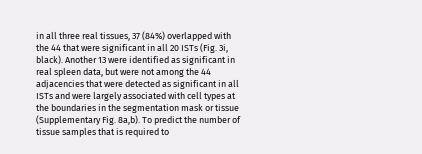in all three real tissues, 37 (84%) overlapped with the 44 that were significant in all 20 ISTs (Fig. 3i, black). Another 13 were identified as significant in real spleen data, but were not among the 44 adjacencies that were detected as significant in all ISTs and were largely associated with cell types at the boundaries in the segmentation mask or tissue (Supplementary Fig. 8a,b). To predict the number of tissue samples that is required to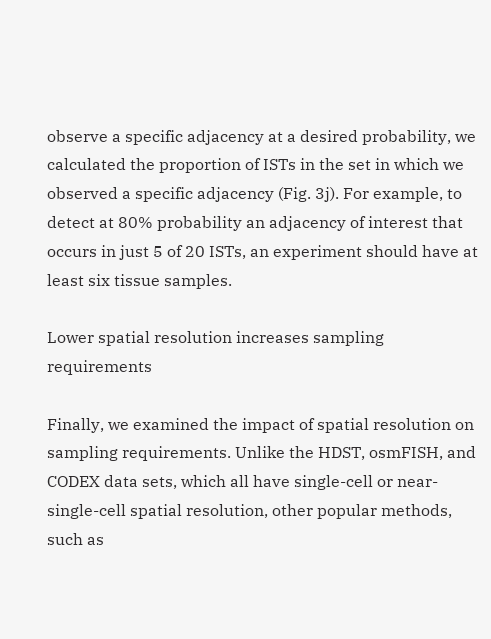observe a specific adjacency at a desired probability, we calculated the proportion of ISTs in the set in which we observed a specific adjacency (Fig. 3j). For example, to detect at 80% probability an adjacency of interest that occurs in just 5 of 20 ISTs, an experiment should have at least six tissue samples.

Lower spatial resolution increases sampling requirements

Finally, we examined the impact of spatial resolution on sampling requirements. Unlike the HDST, osmFISH, and CODEX data sets, which all have single-cell or near-single-cell spatial resolution, other popular methods, such as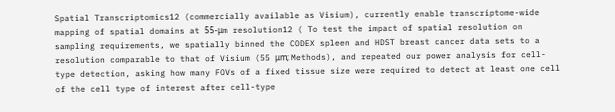Spatial Transcriptomics12 (commercially available as Visium), currently enable transcriptome-wide mapping of spatial domains at 55-μm resolution12 ( To test the impact of spatial resolution on sampling requirements, we spatially binned the CODEX spleen and HDST breast cancer data sets to a resolution comparable to that of Visium (55 μm; Methods), and repeated our power analysis for cell-type detection, asking how many FOVs of a fixed tissue size were required to detect at least one cell of the cell type of interest after cell-type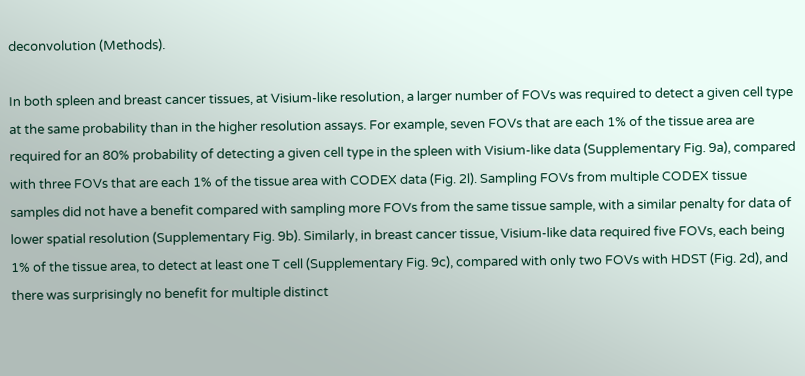deconvolution (Methods).

In both spleen and breast cancer tissues, at Visium-like resolution, a larger number of FOVs was required to detect a given cell type at the same probability than in the higher resolution assays. For example, seven FOVs that are each 1% of the tissue area are required for an 80% probability of detecting a given cell type in the spleen with Visium-like data (Supplementary Fig. 9a), compared with three FOVs that are each 1% of the tissue area with CODEX data (Fig. 2l). Sampling FOVs from multiple CODEX tissue samples did not have a benefit compared with sampling more FOVs from the same tissue sample, with a similar penalty for data of lower spatial resolution (Supplementary Fig. 9b). Similarly, in breast cancer tissue, Visium-like data required five FOVs, each being 1% of the tissue area, to detect at least one T cell (Supplementary Fig. 9c), compared with only two FOVs with HDST (Fig. 2d), and there was surprisingly no benefit for multiple distinct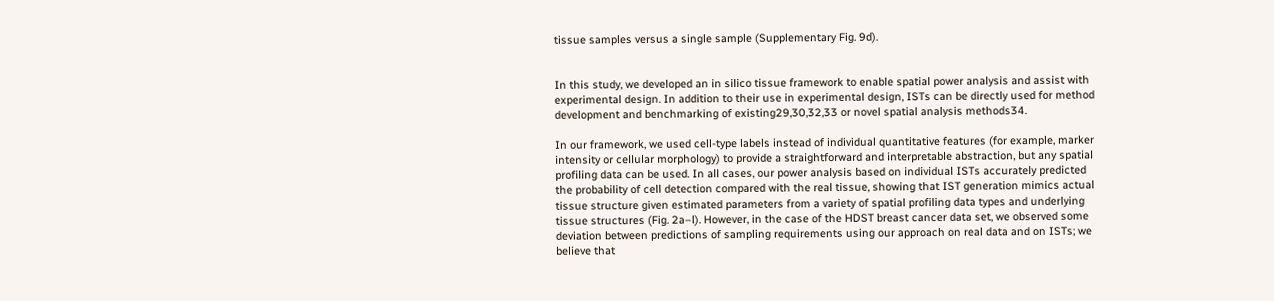tissue samples versus a single sample (Supplementary Fig. 9d).


In this study, we developed an in silico tissue framework to enable spatial power analysis and assist with experimental design. In addition to their use in experimental design, ISTs can be directly used for method development and benchmarking of existing29,30,32,33 or novel spatial analysis methods34.

In our framework, we used cell-type labels instead of individual quantitative features (for example, marker intensity or cellular morphology) to provide a straightforward and interpretable abstraction, but any spatial profiling data can be used. In all cases, our power analysis based on individual ISTs accurately predicted the probability of cell detection compared with the real tissue, showing that IST generation mimics actual tissue structure given estimated parameters from a variety of spatial profiling data types and underlying tissue structures (Fig. 2a–l). However, in the case of the HDST breast cancer data set, we observed some deviation between predictions of sampling requirements using our approach on real data and on ISTs; we believe that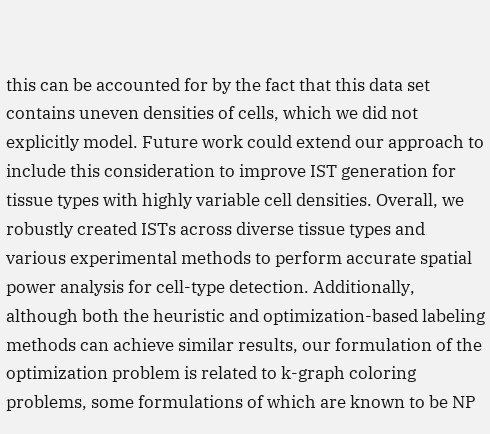this can be accounted for by the fact that this data set contains uneven densities of cells, which we did not explicitly model. Future work could extend our approach to include this consideration to improve IST generation for tissue types with highly variable cell densities. Overall, we robustly created ISTs across diverse tissue types and various experimental methods to perform accurate spatial power analysis for cell-type detection. Additionally, although both the heuristic and optimization-based labeling methods can achieve similar results, our formulation of the optimization problem is related to k-graph coloring problems, some formulations of which are known to be NP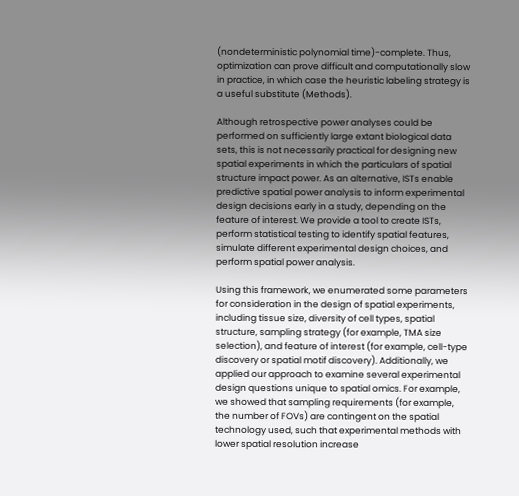(nondeterministic polynomial time)-complete. Thus, optimization can prove difficult and computationally slow in practice, in which case the heuristic labeling strategy is a useful substitute (Methods).

Although retrospective power analyses could be performed on sufficiently large extant biological data sets, this is not necessarily practical for designing new spatial experiments in which the particulars of spatial structure impact power. As an alternative, ISTs enable predictive spatial power analysis to inform experimental design decisions early in a study, depending on the feature of interest. We provide a tool to create ISTs, perform statistical testing to identify spatial features, simulate different experimental design choices, and perform spatial power analysis.

Using this framework, we enumerated some parameters for consideration in the design of spatial experiments, including tissue size, diversity of cell types, spatial structure, sampling strategy (for example, TMA size selection), and feature of interest (for example, cell-type discovery or spatial motif discovery). Additionally, we applied our approach to examine several experimental design questions unique to spatial omics. For example, we showed that sampling requirements (for example, the number of FOVs) are contingent on the spatial technology used, such that experimental methods with lower spatial resolution increase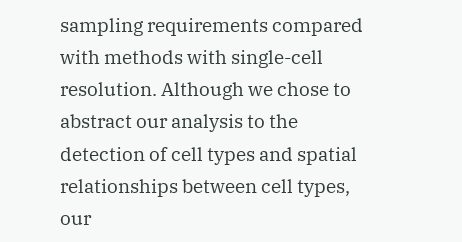sampling requirements compared with methods with single-cell resolution. Although we chose to abstract our analysis to the detection of cell types and spatial relationships between cell types, our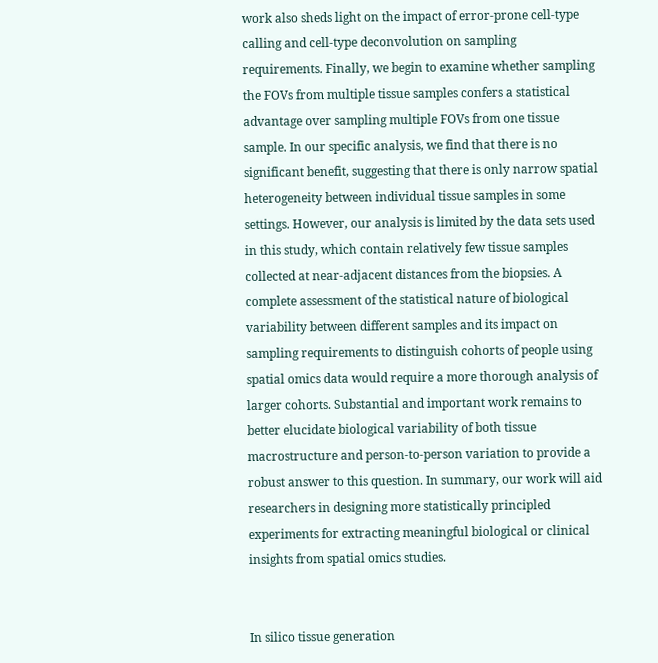work also sheds light on the impact of error-prone cell-type calling and cell-type deconvolution on sampling requirements. Finally, we begin to examine whether sampling the FOVs from multiple tissue samples confers a statistical advantage over sampling multiple FOVs from one tissue sample. In our specific analysis, we find that there is no significant benefit, suggesting that there is only narrow spatial heterogeneity between individual tissue samples in some settings. However, our analysis is limited by the data sets used in this study, which contain relatively few tissue samples collected at near-adjacent distances from the biopsies. A complete assessment of the statistical nature of biological variability between different samples and its impact on sampling requirements to distinguish cohorts of people using spatial omics data would require a more thorough analysis of larger cohorts. Substantial and important work remains to better elucidate biological variability of both tissue macrostructure and person-to-person variation to provide a robust answer to this question. In summary, our work will aid researchers in designing more statistically principled experiments for extracting meaningful biological or clinical insights from spatial omics studies.


In silico tissue generation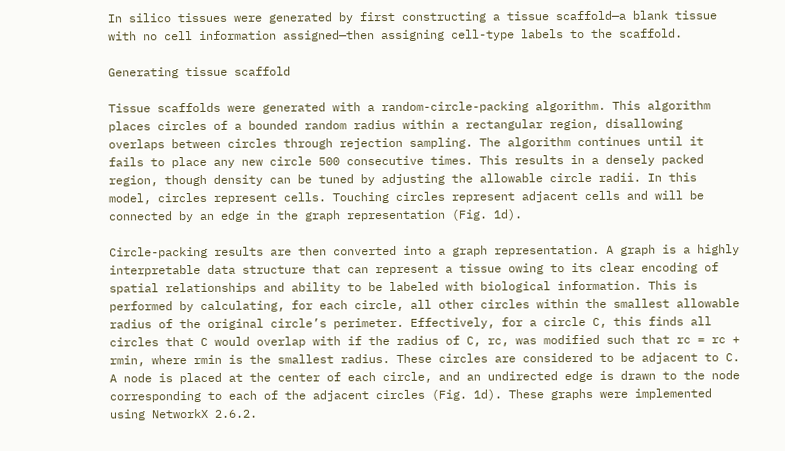In silico tissues were generated by first constructing a tissue scaffold—a blank tissue with no cell information assigned—then assigning cell-type labels to the scaffold.

Generating tissue scaffold

Tissue scaffolds were generated with a random-circle-packing algorithm. This algorithm places circles of a bounded random radius within a rectangular region, disallowing overlaps between circles through rejection sampling. The algorithm continues until it fails to place any new circle 500 consecutive times. This results in a densely packed region, though density can be tuned by adjusting the allowable circle radii. In this model, circles represent cells. Touching circles represent adjacent cells and will be connected by an edge in the graph representation (Fig. 1d).

Circle-packing results are then converted into a graph representation. A graph is a highly interpretable data structure that can represent a tissue owing to its clear encoding of spatial relationships and ability to be labeled with biological information. This is performed by calculating, for each circle, all other circles within the smallest allowable radius of the original circle’s perimeter. Effectively, for a circle C, this finds all circles that C would overlap with if the radius of C, rc, was modified such that rc = rc + rmin, where rmin is the smallest radius. These circles are considered to be adjacent to C. A node is placed at the center of each circle, and an undirected edge is drawn to the node corresponding to each of the adjacent circles (Fig. 1d). These graphs were implemented using NetworkX 2.6.2.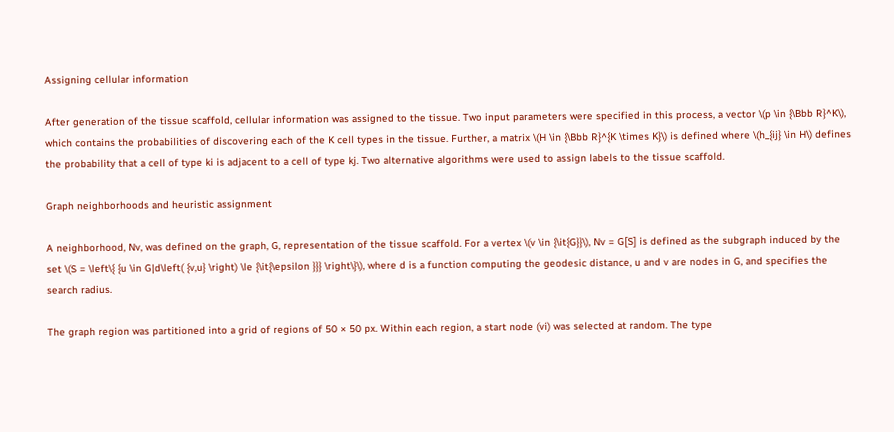Assigning cellular information

After generation of the tissue scaffold, cellular information was assigned to the tissue. Two input parameters were specified in this process, a vector \(p \in {\Bbb R}^K\), which contains the probabilities of discovering each of the K cell types in the tissue. Further, a matrix \(H \in {\Bbb R}^{K \times K}\) is defined where \(h_{ij} \in H\) defines the probability that a cell of type ki is adjacent to a cell of type kj. Two alternative algorithms were used to assign labels to the tissue scaffold.

Graph neighborhoods and heuristic assignment

A neighborhood, Nv, was defined on the graph, G, representation of the tissue scaffold. For a vertex \(v \in {\it{G}}\), Nv = G[S] is defined as the subgraph induced by the set \(S = \left\{ {u \in G|d\left( {v,u} \right) \le {\it{\epsilon }}} \right\}\), where d is a function computing the geodesic distance, u and v are nodes in G, and specifies the search radius.

The graph region was partitioned into a grid of regions of 50 × 50 px. Within each region, a start node (vi) was selected at random. The type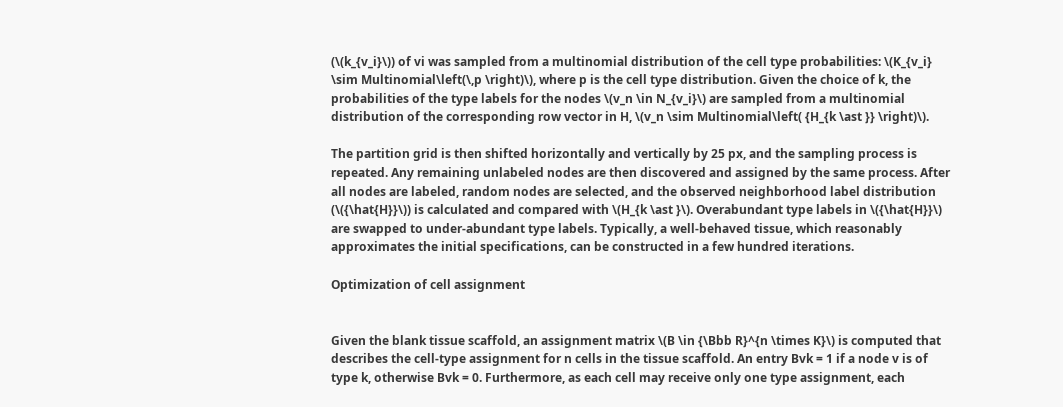(\(k_{v_i}\)) of vi was sampled from a multinomial distribution of the cell type probabilities: \(K_{v_i} \sim Multinomial\left(\,p \right)\), where p is the cell type distribution. Given the choice of k, the probabilities of the type labels for the nodes \(v_n \in N_{v_i}\) are sampled from a multinomial distribution of the corresponding row vector in H, \(v_n \sim Multinomial\left( {H_{k \ast }} \right)\).

The partition grid is then shifted horizontally and vertically by 25 px, and the sampling process is repeated. Any remaining unlabeled nodes are then discovered and assigned by the same process. After all nodes are labeled, random nodes are selected, and the observed neighborhood label distribution (\({\hat{H}}\)) is calculated and compared with \(H_{k \ast }\). Overabundant type labels in \({\hat{H}}\) are swapped to under-abundant type labels. Typically, a well-behaved tissue, which reasonably approximates the initial specifications, can be constructed in a few hundred iterations.

Optimization of cell assignment


Given the blank tissue scaffold, an assignment matrix \(B \in {\Bbb R}^{n \times K}\) is computed that describes the cell-type assignment for n cells in the tissue scaffold. An entry Bvk = 1 if a node v is of type k, otherwise Bvk = 0. Furthermore, as each cell may receive only one type assignment, each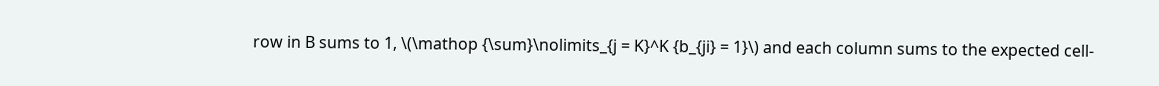row in B sums to 1, \(\mathop {\sum}\nolimits_{j = K}^K {b_{ji} = 1}\) and each column sums to the expected cell-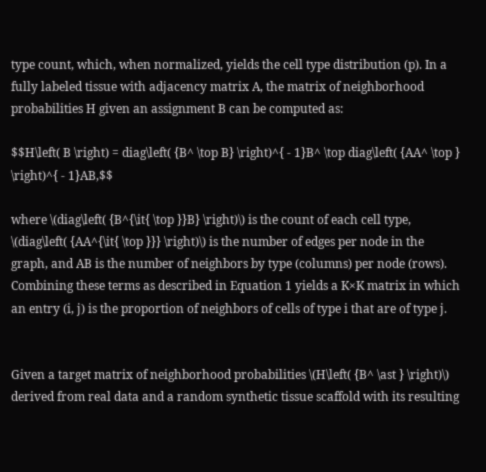type count, which, when normalized, yields the cell type distribution (p). In a fully labeled tissue with adjacency matrix A, the matrix of neighborhood probabilities H given an assignment B can be computed as:

$$H\left( B \right) = diag\left( {B^ \top B} \right)^{ - 1}B^ \top diag\left( {AA^ \top } \right)^{ - 1}AB,$$

where \(diag\left( {B^{\it{ \top }}B} \right)\) is the count of each cell type, \(diag\left( {AA^{\it{ \top }}} \right)\) is the number of edges per node in the graph, and AB is the number of neighbors by type (columns) per node (rows). Combining these terms as described in Equation 1 yields a K×K matrix in which an entry (i, j) is the proportion of neighbors of cells of type i that are of type j.


Given a target matrix of neighborhood probabilities \(H\left( {B^ \ast } \right)\) derived from real data and a random synthetic tissue scaffold with its resulting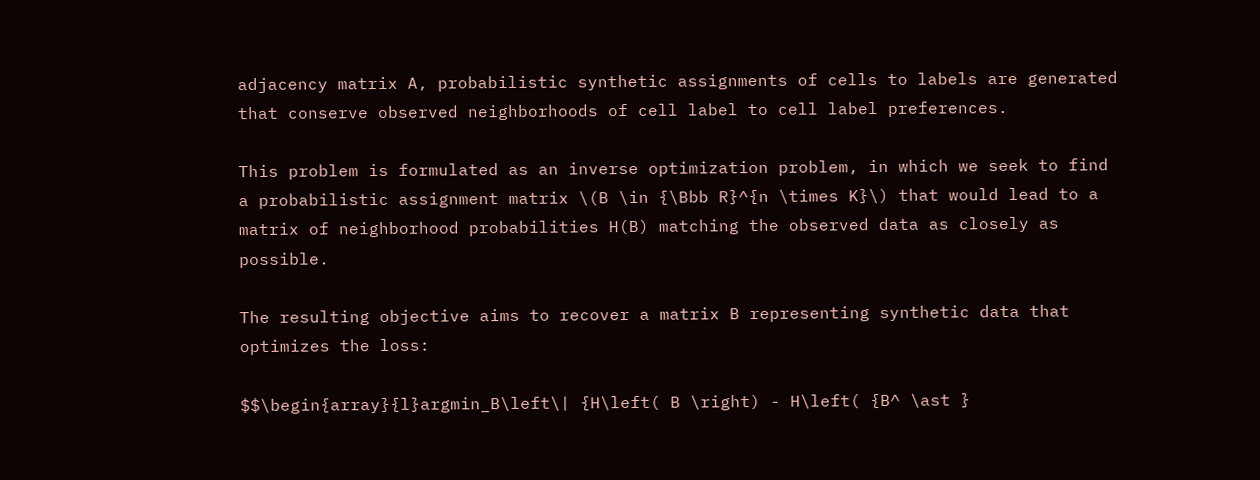adjacency matrix A, probabilistic synthetic assignments of cells to labels are generated that conserve observed neighborhoods of cell label to cell label preferences.

This problem is formulated as an inverse optimization problem, in which we seek to find a probabilistic assignment matrix \(B \in {\Bbb R}^{n \times K}\) that would lead to a matrix of neighborhood probabilities H(B) matching the observed data as closely as possible.

The resulting objective aims to recover a matrix B representing synthetic data that optimizes the loss:

$$\begin{array}{l}argmin_B\left\| {H\left( B \right) - H\left( {B^ \ast }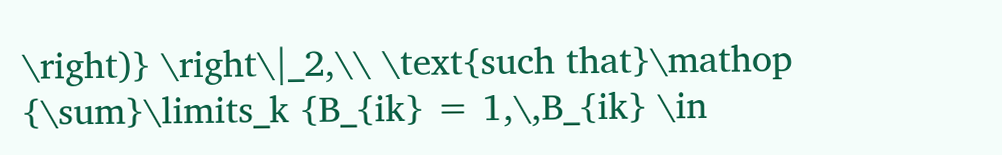\right)} \right\|_2,\\ \text{such that}\mathop {\sum}\limits_k {B_{ik} = 1,\,B_{ik} \in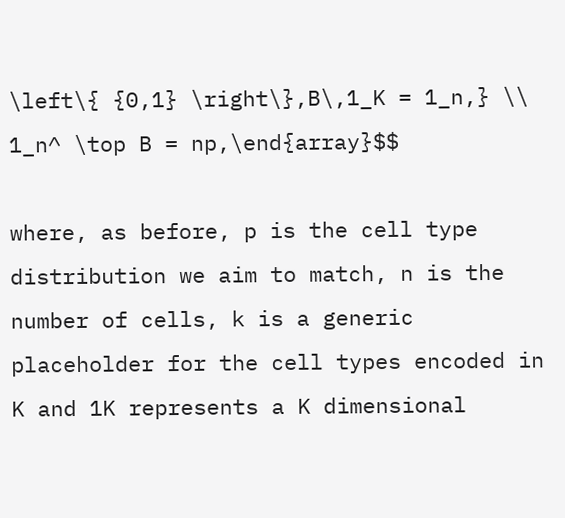\left\{ {0,1} \right\},B\,1_K = 1_n,} \\ 1_n^ \top B = np,\end{array}$$

where, as before, p is the cell type distribution we aim to match, n is the number of cells, k is a generic placeholder for the cell types encoded in K and 1K represents a K dimensional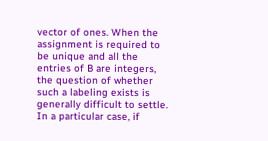vector of ones. When the assignment is required to be unique and all the entries of B are integers, the question of whether such a labeling exists is generally difficult to settle. In a particular case, if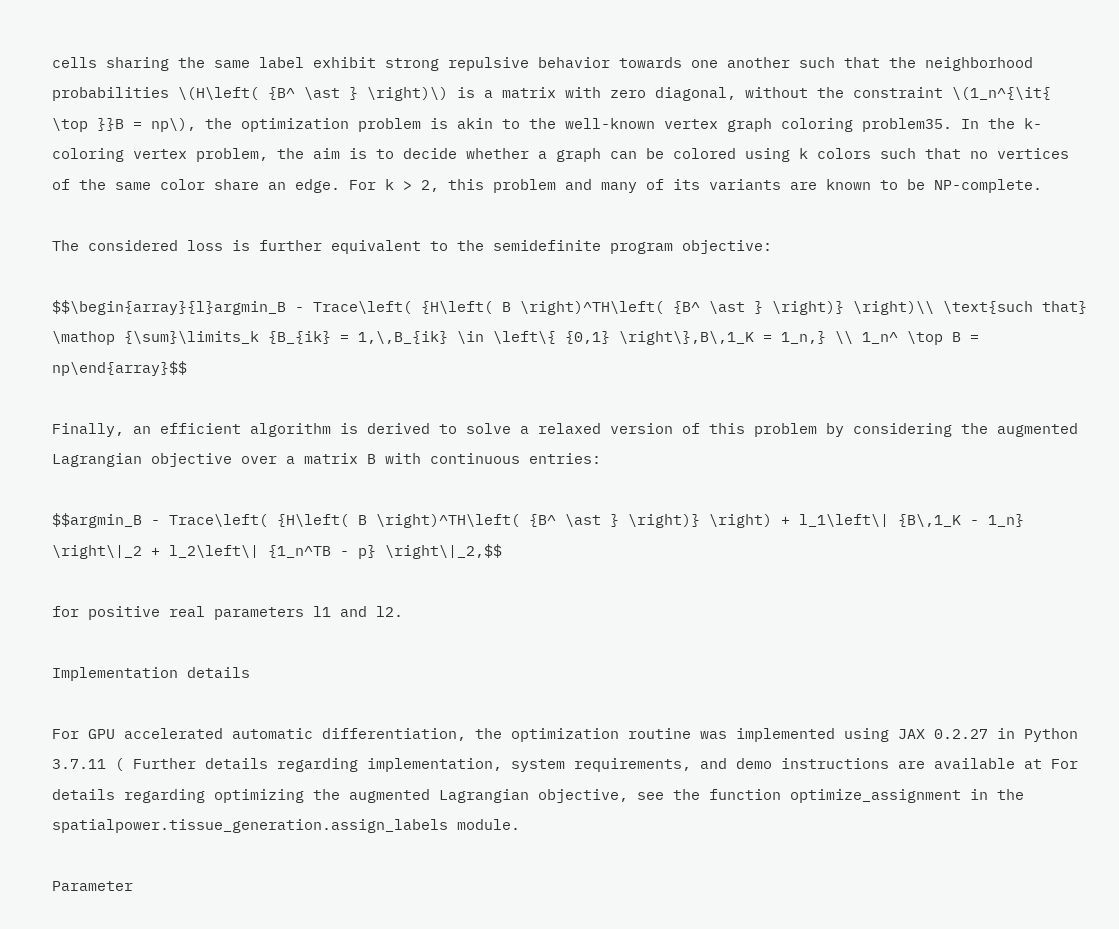cells sharing the same label exhibit strong repulsive behavior towards one another such that the neighborhood probabilities \(H\left( {B^ \ast } \right)\) is a matrix with zero diagonal, without the constraint \(1_n^{\it{ \top }}B = np\), the optimization problem is akin to the well-known vertex graph coloring problem35. In the k-coloring vertex problem, the aim is to decide whether a graph can be colored using k colors such that no vertices of the same color share an edge. For k > 2, this problem and many of its variants are known to be NP-complete.

The considered loss is further equivalent to the semidefinite program objective:

$$\begin{array}{l}argmin_B - Trace\left( {H\left( B \right)^TH\left( {B^ \ast } \right)} \right)\\ \text{such that} \mathop {\sum}\limits_k {B_{ik} = 1,\,B_{ik} \in \left\{ {0,1} \right\},B\,1_K = 1_n,} \\ 1_n^ \top B = np\end{array}$$

Finally, an efficient algorithm is derived to solve a relaxed version of this problem by considering the augmented Lagrangian objective over a matrix B with continuous entries:

$$argmin_B - Trace\left( {H\left( B \right)^TH\left( {B^ \ast } \right)} \right) + l_1\left\| {B\,1_K - 1_n} \right\|_2 + l_2\left\| {1_n^TB - p} \right\|_2,$$

for positive real parameters l1 and l2.

Implementation details

For GPU accelerated automatic differentiation, the optimization routine was implemented using JAX 0.2.27 in Python 3.7.11 ( Further details regarding implementation, system requirements, and demo instructions are available at For details regarding optimizing the augmented Lagrangian objective, see the function optimize_assignment in the spatialpower.tissue_generation.assign_labels module.

Parameter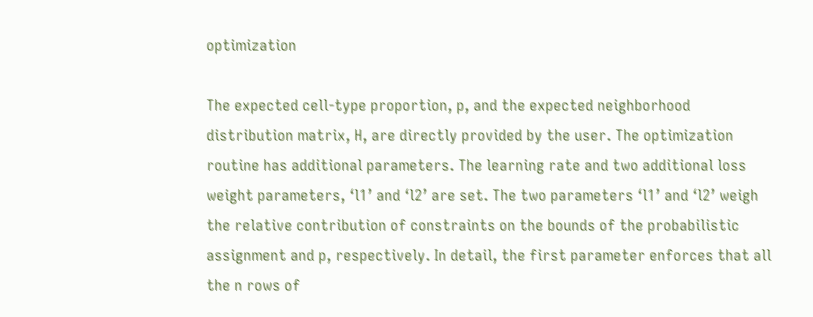optimization

The expected cell-type proportion, p, and the expected neighborhood distribution matrix, H, are directly provided by the user. The optimization routine has additional parameters. The learning rate and two additional loss weight parameters, ‘l1’ and ‘l2’ are set. The two parameters ‘l1’ and ‘l2’ weigh the relative contribution of constraints on the bounds of the probabilistic assignment and p, respectively. In detail, the first parameter enforces that all the n rows of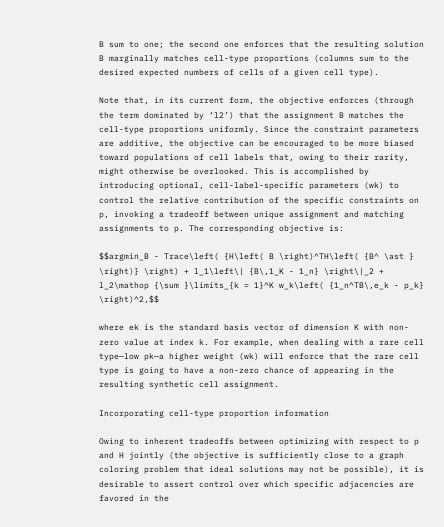B sum to one; the second one enforces that the resulting solution B marginally matches cell-type proportions (columns sum to the desired expected numbers of cells of a given cell type).

Note that, in its current form, the objective enforces (through the term dominated by ‘l2’) that the assignment B matches the cell-type proportions uniformly. Since the constraint parameters are additive, the objective can be encouraged to be more biased toward populations of cell labels that, owing to their rarity, might otherwise be overlooked. This is accomplished by introducing optional, cell-label-specific parameters (wk) to control the relative contribution of the specific constraints on p, invoking a tradeoff between unique assignment and matching assignments to p. The corresponding objective is:

$$argmin_B - Trace\left( {H\left( B \right)^TH\left( {B^ \ast } \right)} \right) + l_1\left\| {B\,1_K - 1_n} \right\|_2 + l_2\mathop {\sum }\limits_{k = 1}^K w_k\left( {1_n^TB\,e_k - p_k} \right)^2,$$

where ek is the standard basis vector of dimension K with non-zero value at index k. For example, when dealing with a rare cell type—low pk—a higher weight (wk) will enforce that the rare cell type is going to have a non-zero chance of appearing in the resulting synthetic cell assignment.

Incorporating cell-type proportion information

Owing to inherent tradeoffs between optimizing with respect to p and H jointly (the objective is sufficiently close to a graph coloring problem that ideal solutions may not be possible), it is desirable to assert control over which specific adjacencies are favored in the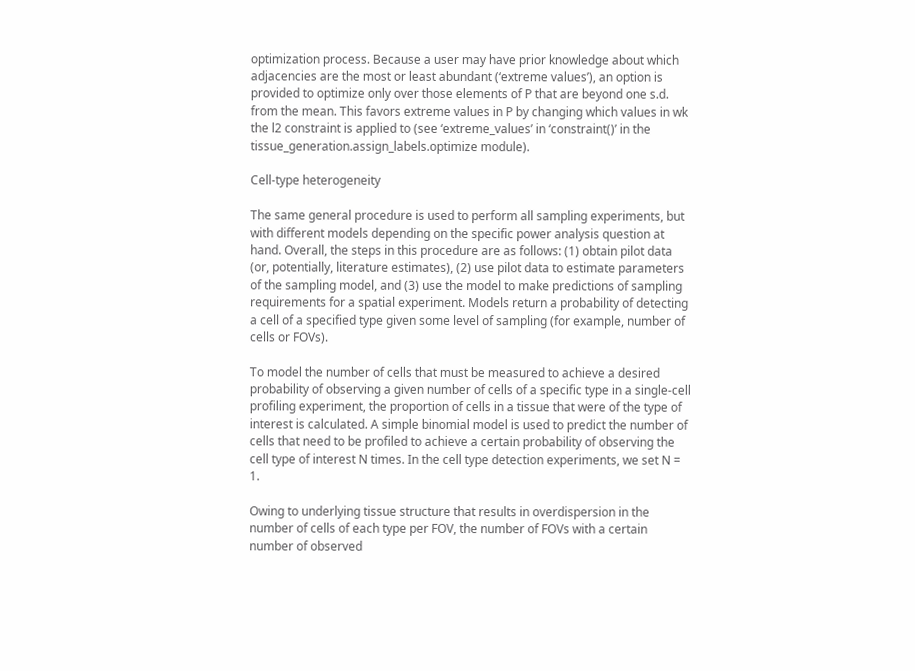optimization process. Because a user may have prior knowledge about which adjacencies are the most or least abundant (‘extreme values’), an option is provided to optimize only over those elements of P that are beyond one s.d. from the mean. This favors extreme values in P by changing which values in wk the l2 constraint is applied to (see ‘extreme_values’ in ‘constraint()’ in the tissue_generation.assign_labels.optimize module).

Cell-type heterogeneity

The same general procedure is used to perform all sampling experiments, but with different models depending on the specific power analysis question at hand. Overall, the steps in this procedure are as follows: (1) obtain pilot data (or, potentially, literature estimates), (2) use pilot data to estimate parameters of the sampling model, and (3) use the model to make predictions of sampling requirements for a spatial experiment. Models return a probability of detecting a cell of a specified type given some level of sampling (for example, number of cells or FOVs).

To model the number of cells that must be measured to achieve a desired probability of observing a given number of cells of a specific type in a single-cell profiling experiment, the proportion of cells in a tissue that were of the type of interest is calculated. A simple binomial model is used to predict the number of cells that need to be profiled to achieve a certain probability of observing the cell type of interest N times. In the cell type detection experiments, we set N = 1.

Owing to underlying tissue structure that results in overdispersion in the number of cells of each type per FOV, the number of FOVs with a certain number of observed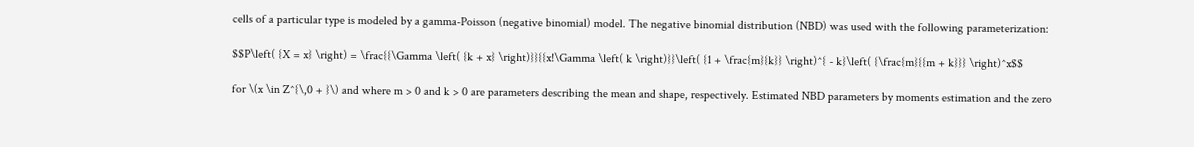cells of a particular type is modeled by a gamma-Poisson (negative binomial) model. The negative binomial distribution (NBD) was used with the following parameterization:

$$P\left( {X = x} \right) = \frac{{\Gamma \left( {k + x} \right)}}{{x!\Gamma \left( k \right)}}\left( {1 + \frac{m}{k}} \right)^{ - k}\left( {\frac{m}{{m + k}}} \right)^x$$

for \(x \in Z^{\,0 + }\) and where m > 0 and k > 0 are parameters describing the mean and shape, respectively. Estimated NBD parameters by moments estimation and the zero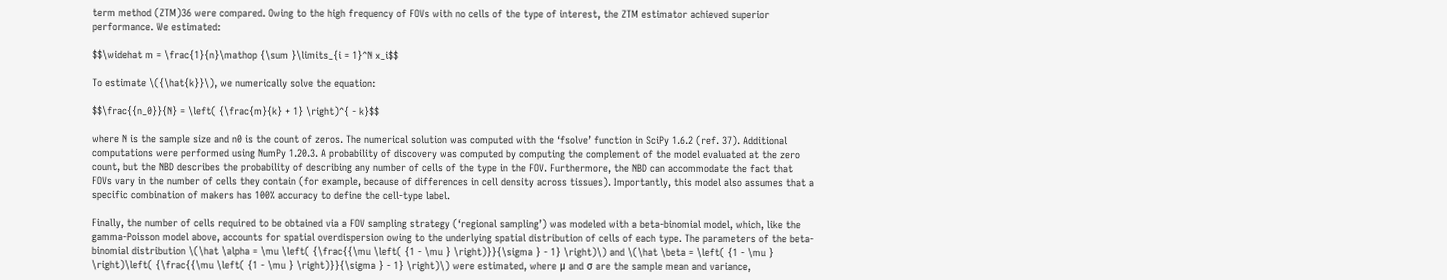term method (ZTM)36 were compared. Owing to the high frequency of FOVs with no cells of the type of interest, the ZTM estimator achieved superior performance. We estimated:

$$\widehat m = \frac{1}{n}\mathop {\sum }\limits_{i = 1}^N x_i$$

To estimate \({\hat{k}}\), we numerically solve the equation:

$$\frac{{n_0}}{N} = \left( {\frac{m}{k} + 1} \right)^{ - k}$$

where N is the sample size and n0 is the count of zeros. The numerical solution was computed with the ‘fsolve’ function in SciPy 1.6.2 (ref. 37). Additional computations were performed using NumPy 1.20.3. A probability of discovery was computed by computing the complement of the model evaluated at the zero count, but the NBD describes the probability of describing any number of cells of the type in the FOV. Furthermore, the NBD can accommodate the fact that FOVs vary in the number of cells they contain (for example, because of differences in cell density across tissues). Importantly, this model also assumes that a specific combination of makers has 100% accuracy to define the cell-type label.

Finally, the number of cells required to be obtained via a FOV sampling strategy (‘regional sampling’) was modeled with a beta-binomial model, which, like the gamma-Poisson model above, accounts for spatial overdispersion owing to the underlying spatial distribution of cells of each type. The parameters of the beta-binomial distribution \(\hat \alpha = \mu \left( {\frac{{\mu \left( {1 - \mu } \right)}}{\sigma } - 1} \right)\) and \(\hat \beta = \left( {1 - \mu } \right)\left( {\frac{{\mu \left( {1 - \mu } \right)}}{\sigma } - 1} \right)\) were estimated, where μ and σ are the sample mean and variance,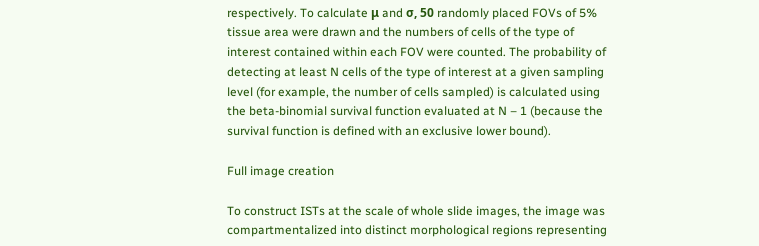respectively. To calculate μ and σ, 50 randomly placed FOVs of 5% tissue area were drawn and the numbers of cells of the type of interest contained within each FOV were counted. The probability of detecting at least N cells of the type of interest at a given sampling level (for example, the number of cells sampled) is calculated using the beta-binomial survival function evaluated at N – 1 (because the survival function is defined with an exclusive lower bound).

Full image creation

To construct ISTs at the scale of whole slide images, the image was compartmentalized into distinct morphological regions representing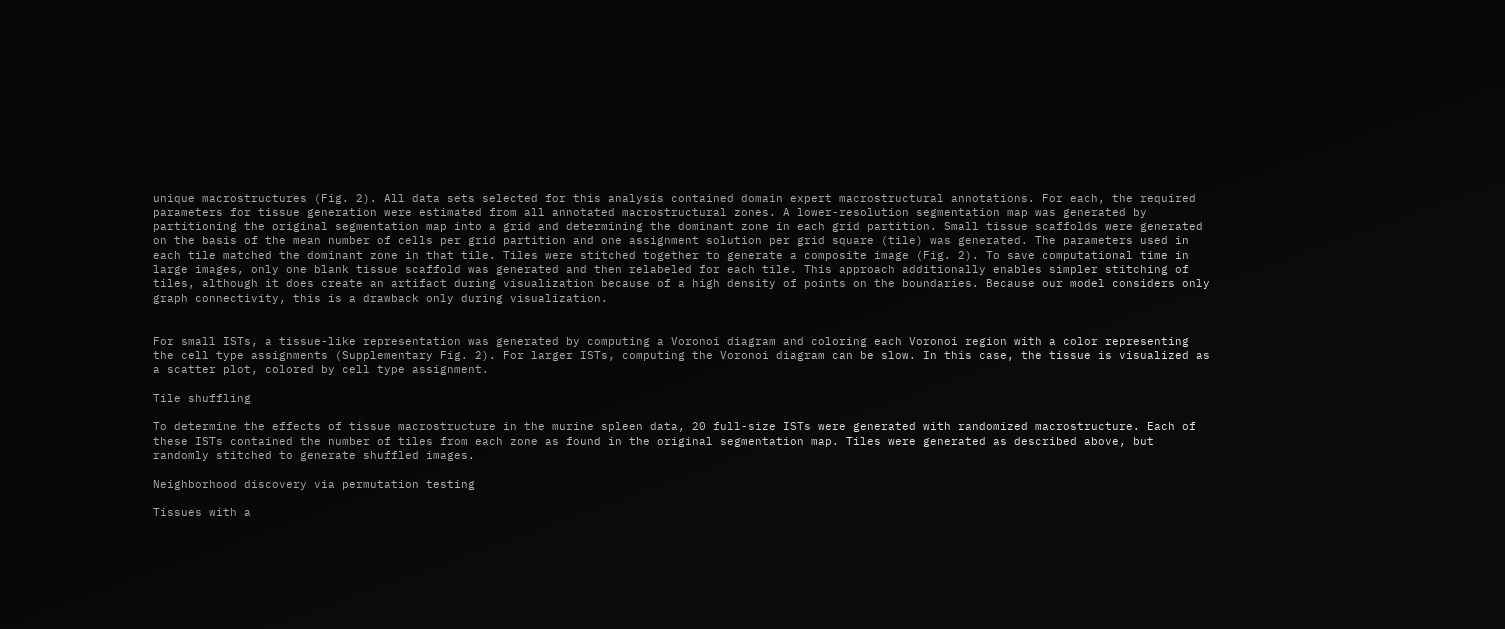unique macrostructures (Fig. 2). All data sets selected for this analysis contained domain expert macrostructural annotations. For each, the required parameters for tissue generation were estimated from all annotated macrostructural zones. A lower-resolution segmentation map was generated by partitioning the original segmentation map into a grid and determining the dominant zone in each grid partition. Small tissue scaffolds were generated on the basis of the mean number of cells per grid partition and one assignment solution per grid square (tile) was generated. The parameters used in each tile matched the dominant zone in that tile. Tiles were stitched together to generate a composite image (Fig. 2). To save computational time in large images, only one blank tissue scaffold was generated and then relabeled for each tile. This approach additionally enables simpler stitching of tiles, although it does create an artifact during visualization because of a high density of points on the boundaries. Because our model considers only graph connectivity, this is a drawback only during visualization.


For small ISTs, a tissue-like representation was generated by computing a Voronoi diagram and coloring each Voronoi region with a color representing the cell type assignments (Supplementary Fig. 2). For larger ISTs, computing the Voronoi diagram can be slow. In this case, the tissue is visualized as a scatter plot, colored by cell type assignment.

Tile shuffling

To determine the effects of tissue macrostructure in the murine spleen data, 20 full-size ISTs were generated with randomized macrostructure. Each of these ISTs contained the number of tiles from each zone as found in the original segmentation map. Tiles were generated as described above, but randomly stitched to generate shuffled images.

Neighborhood discovery via permutation testing

Tissues with a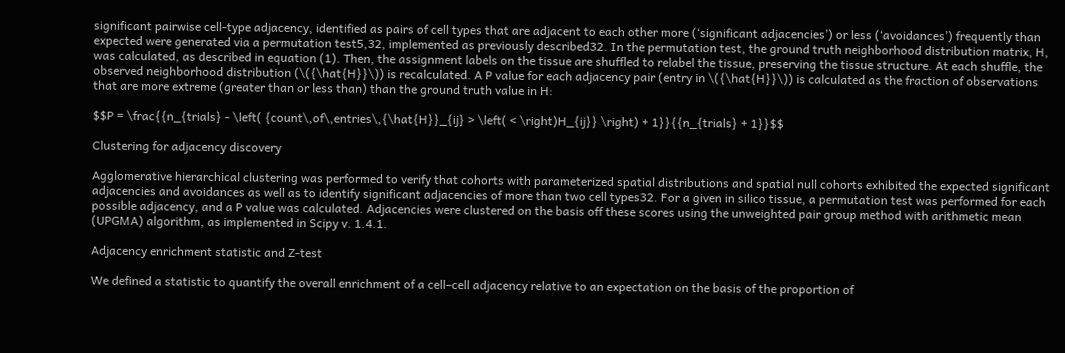significant pairwise cell-type adjacency, identified as pairs of cell types that are adjacent to each other more (‘significant adjacencies’) or less (‘avoidances’) frequently than expected were generated via a permutation test5,32, implemented as previously described32. In the permutation test, the ground truth neighborhood distribution matrix, H, was calculated, as described in equation (1). Then, the assignment labels on the tissue are shuffled to relabel the tissue, preserving the tissue structure. At each shuffle, the observed neighborhood distribution (\({\hat{H}}\)) is recalculated. A P value for each adjacency pair (entry in \({\hat{H}}\)) is calculated as the fraction of observations that are more extreme (greater than or less than) than the ground truth value in H:

$$P = \frac{{n_{trials} - \left( {count\,of\,entries\,{\hat{H}}_{ij} > \left( < \right)H_{ij}} \right) + 1}}{{n_{trials} + 1}}$$

Clustering for adjacency discovery

Agglomerative hierarchical clustering was performed to verify that cohorts with parameterized spatial distributions and spatial null cohorts exhibited the expected significant adjacencies and avoidances as well as to identify significant adjacencies of more than two cell types32. For a given in silico tissue, a permutation test was performed for each possible adjacency, and a P value was calculated. Adjacencies were clustered on the basis off these scores using the unweighted pair group method with arithmetic mean (UPGMA) algorithm, as implemented in Scipy v. 1.4.1.

Adjacency enrichment statistic and Z-test

We defined a statistic to quantify the overall enrichment of a cell–cell adjacency relative to an expectation on the basis of the proportion of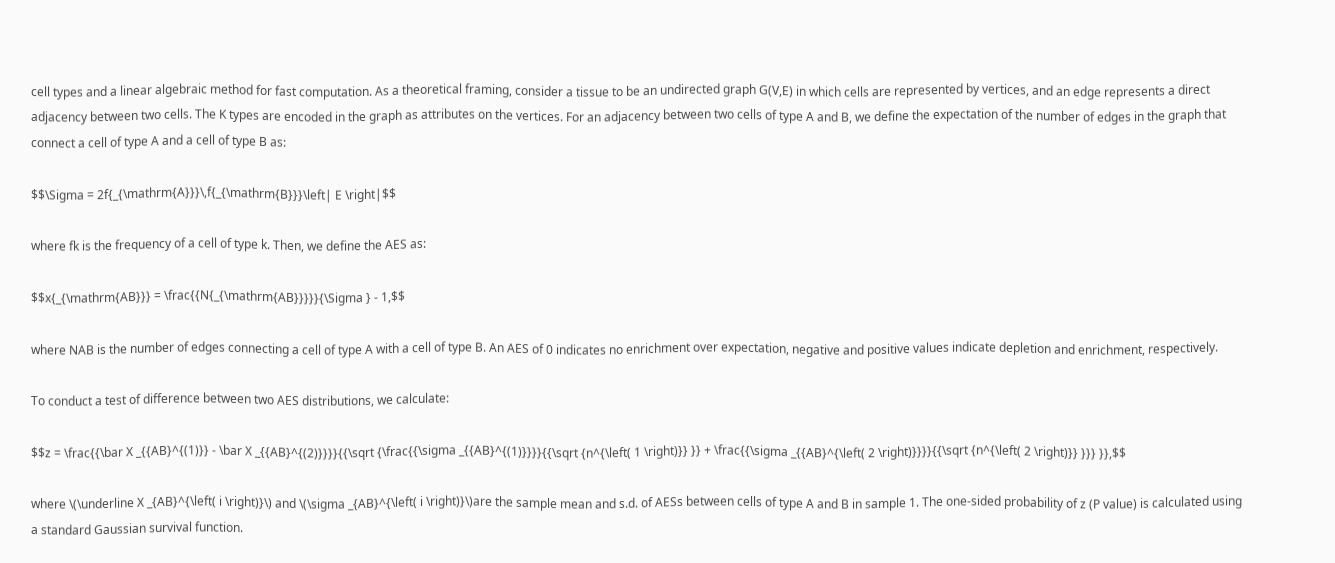cell types and a linear algebraic method for fast computation. As a theoretical framing, consider a tissue to be an undirected graph G(V,E) in which cells are represented by vertices, and an edge represents a direct adjacency between two cells. The K types are encoded in the graph as attributes on the vertices. For an adjacency between two cells of type A and B, we define the expectation of the number of edges in the graph that connect a cell of type A and a cell of type B as:

$$\Sigma = 2f{_{\mathrm{A}}}\,f{_{\mathrm{B}}}\left| E \right|$$

where fk is the frequency of a cell of type k. Then, we define the AES as:

$$x{_{\mathrm{AB}}} = \frac{{N{_{\mathrm{AB}}}}}{\Sigma } - 1,$$

where NAB is the number of edges connecting a cell of type A with a cell of type B. An AES of 0 indicates no enrichment over expectation, negative and positive values indicate depletion and enrichment, respectively.

To conduct a test of difference between two AES distributions, we calculate:

$$z = \frac{{\bar X _{{AB}^{(1)}} - \bar X _{{AB}^{(2)}}}}{{\sqrt {\frac{{\sigma _{{AB}^{(1)}}}}{{\sqrt {n^{\left( 1 \right)}} }} + \frac{{\sigma _{{AB}^{\left( 2 \right)}}}}{{\sqrt {n^{\left( 2 \right)}} }}} }},$$

where \(\underline X _{AB}^{\left( i \right)}\) and \(\sigma _{AB}^{\left( i \right)}\)are the sample mean and s.d. of AESs between cells of type A and B in sample 1. The one-sided probability of z (P value) is calculated using a standard Gaussian survival function.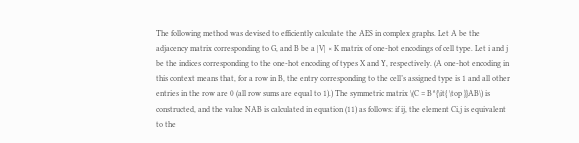The following method was devised to efficiently calculate the AES in complex graphs. Let A be the adjacency matrix corresponding to G, and B be a |V| × K matrix of one-hot encodings of cell type. Let i and j be the indices corresponding to the one-hot encoding of types X and Y, respectively. (A one-hot encoding in this context means that, for a row in B, the entry corresponding to the cell’s assigned type is 1 and all other entries in the row are 0 (all row sums are equal to 1).) The symmetric matrix \(C = B^{\it{ \top }}AB\) is constructed, and the value NAB is calculated in equation (11) as follows: if ij, the element Ci,j is equivalent to the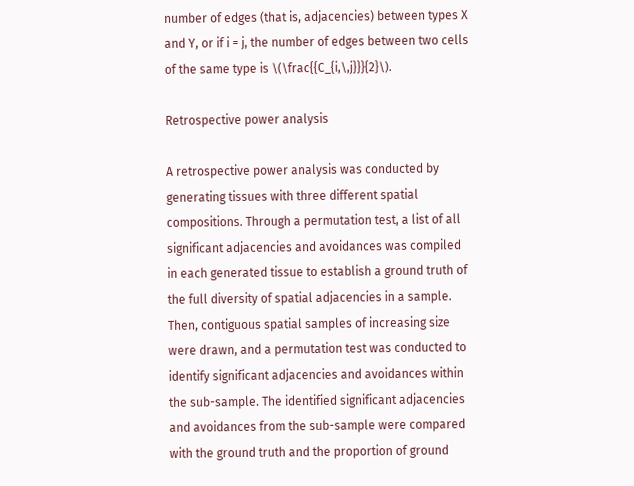number of edges (that is, adjacencies) between types X and Y, or if i = j, the number of edges between two cells of the same type is \(\frac{{C_{i,\,j}}}{2}\).

Retrospective power analysis

A retrospective power analysis was conducted by generating tissues with three different spatial compositions. Through a permutation test, a list of all significant adjacencies and avoidances was compiled in each generated tissue to establish a ground truth of the full diversity of spatial adjacencies in a sample. Then, contiguous spatial samples of increasing size were drawn, and a permutation test was conducted to identify significant adjacencies and avoidances within the sub-sample. The identified significant adjacencies and avoidances from the sub-sample were compared with the ground truth and the proportion of ground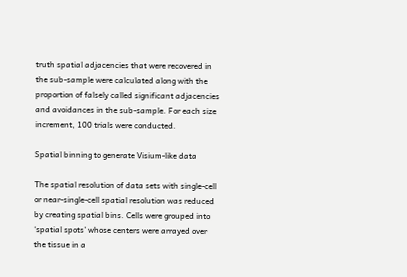truth spatial adjacencies that were recovered in the sub-sample were calculated along with the proportion of falsely called significant adjacencies and avoidances in the sub-sample. For each size increment, 100 trials were conducted.

Spatial binning to generate Visium-like data

The spatial resolution of data sets with single-cell or near-single-cell spatial resolution was reduced by creating spatial bins. Cells were grouped into ‘spatial spots’ whose centers were arrayed over the tissue in a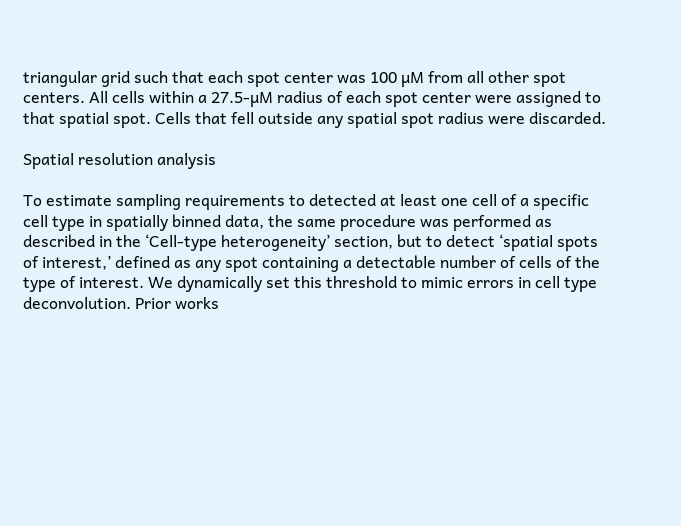triangular grid such that each spot center was 100 µM from all other spot centers. All cells within a 27.5-µM radius of each spot center were assigned to that spatial spot. Cells that fell outside any spatial spot radius were discarded.

Spatial resolution analysis

To estimate sampling requirements to detected at least one cell of a specific cell type in spatially binned data, the same procedure was performed as described in the ‘Cell-type heterogeneity’ section, but to detect ‘spatial spots of interest,’ defined as any spot containing a detectable number of cells of the type of interest. We dynamically set this threshold to mimic errors in cell type deconvolution. Prior works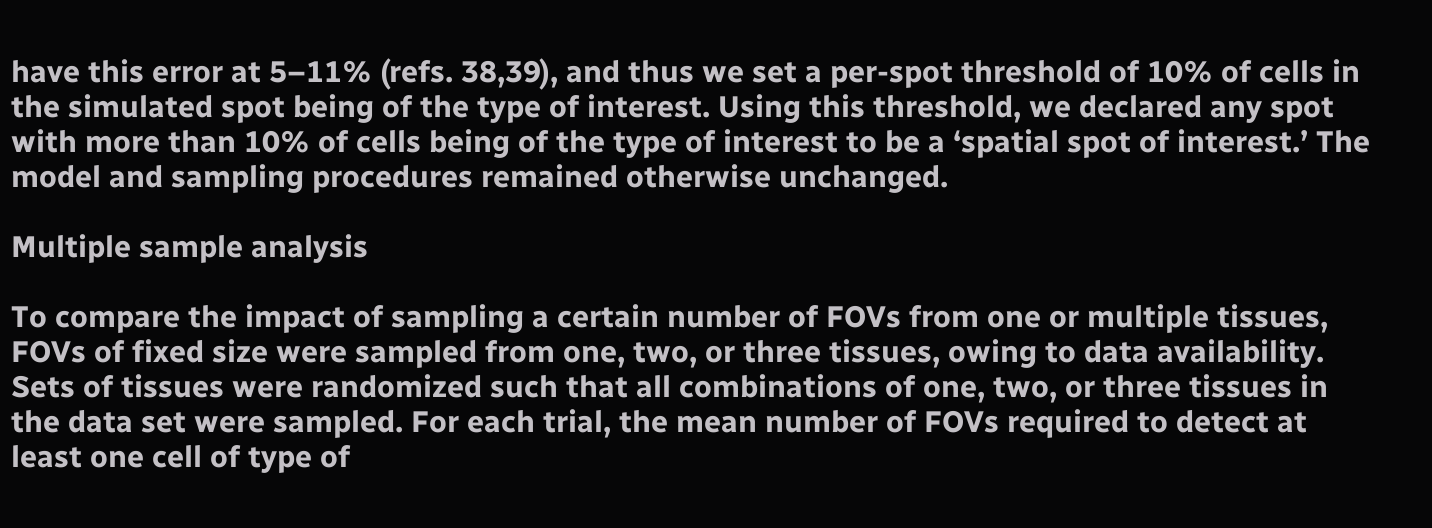have this error at 5–11% (refs. 38,39), and thus we set a per-spot threshold of 10% of cells in the simulated spot being of the type of interest. Using this threshold, we declared any spot with more than 10% of cells being of the type of interest to be a ‘spatial spot of interest.’ The model and sampling procedures remained otherwise unchanged.

Multiple sample analysis

To compare the impact of sampling a certain number of FOVs from one or multiple tissues, FOVs of fixed size were sampled from one, two, or three tissues, owing to data availability. Sets of tissues were randomized such that all combinations of one, two, or three tissues in the data set were sampled. For each trial, the mean number of FOVs required to detect at least one cell of type of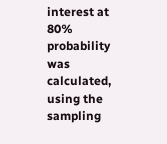interest at 80% probability was calculated, using the sampling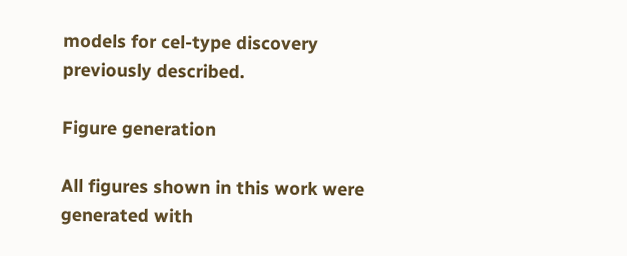models for cel-type discovery previously described.

Figure generation

All figures shown in this work were generated with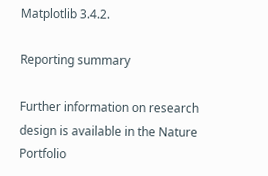Matplotlib 3.4.2.

Reporting summary

Further information on research design is available in the Nature Portfolio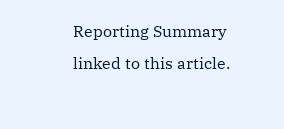Reporting Summary linked to this article.